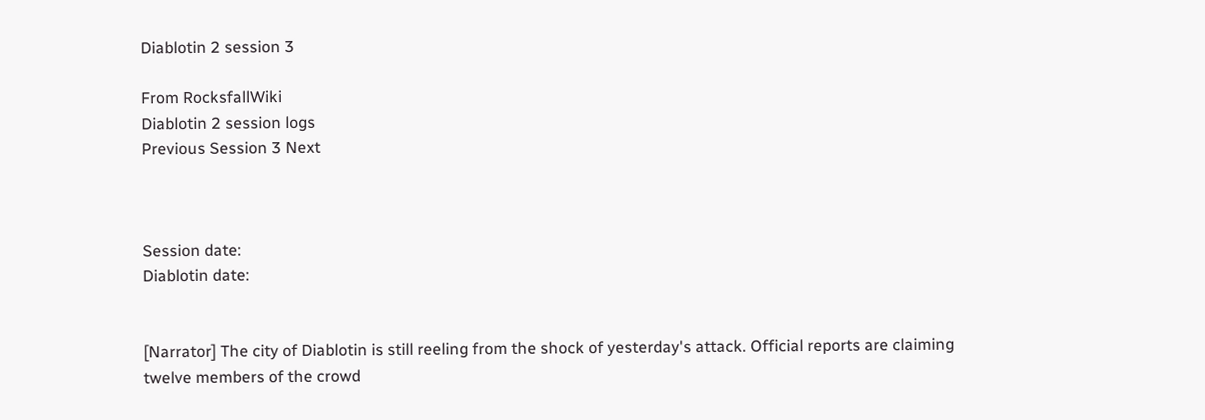Diablotin 2 session 3

From RocksfallWiki
Diablotin 2 session logs
Previous Session 3 Next



Session date:
Diablotin date:


[Narrator] The city of Diablotin is still reeling from the shock of yesterday's attack. Official reports are claiming twelve members of the crowd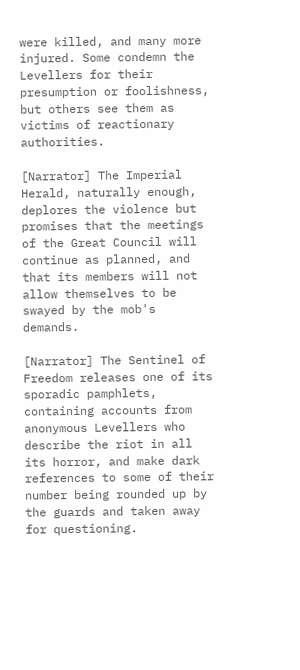were killed, and many more injured. Some condemn the Levellers for their presumption or foolishness, but others see them as victims of reactionary authorities.

[Narrator] The Imperial Herald, naturally enough, deplores the violence but promises that the meetings of the Great Council will continue as planned, and that its members will not allow themselves to be swayed by the mob's demands.

[Narrator] The Sentinel of Freedom releases one of its sporadic pamphlets, containing accounts from anonymous Levellers who describe the riot in all its horror, and make dark references to some of their number being rounded up by the guards and taken away for questioning.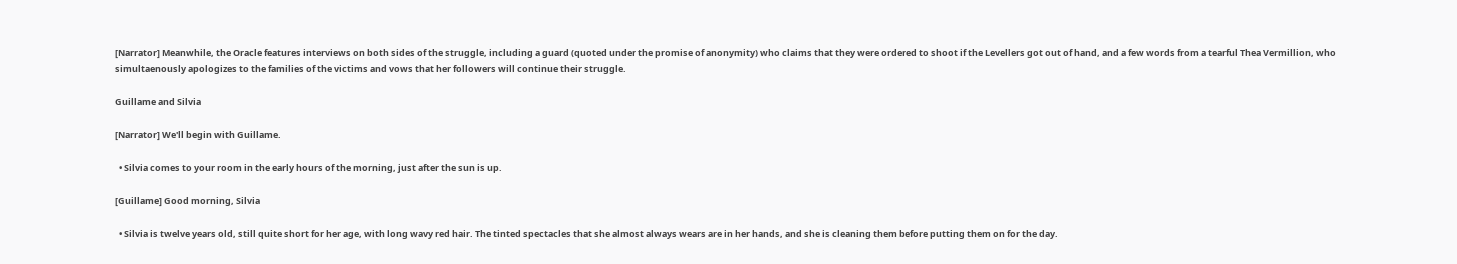[Narrator] Meanwhile, the Oracle features interviews on both sides of the struggle, including a guard (quoted under the promise of anonymity) who claims that they were ordered to shoot if the Levellers got out of hand, and a few words from a tearful Thea Vermillion, who simultaenously apologizes to the families of the victims and vows that her followers will continue their struggle.

Guillame and Silvia

[Narrator] We'll begin with Guillame.

  • Silvia comes to your room in the early hours of the morning, just after the sun is up.

[Guillame] Good morning, Silvia

  • Silvia is twelve years old, still quite short for her age, with long wavy red hair. The tinted spectacles that she almost always wears are in her hands, and she is cleaning them before putting them on for the day.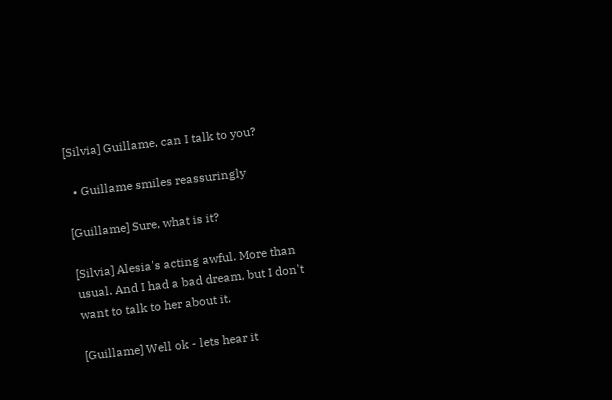[Silvia] Guillame, can I talk to you?

  • Guillame smiles reassuringly

[Guillame] Sure, what is it?

[Silvia] Alesia's acting awful. More than usual. And I had a bad dream, but I don't want to talk to her about it.

[Guillame] Well ok - lets hear it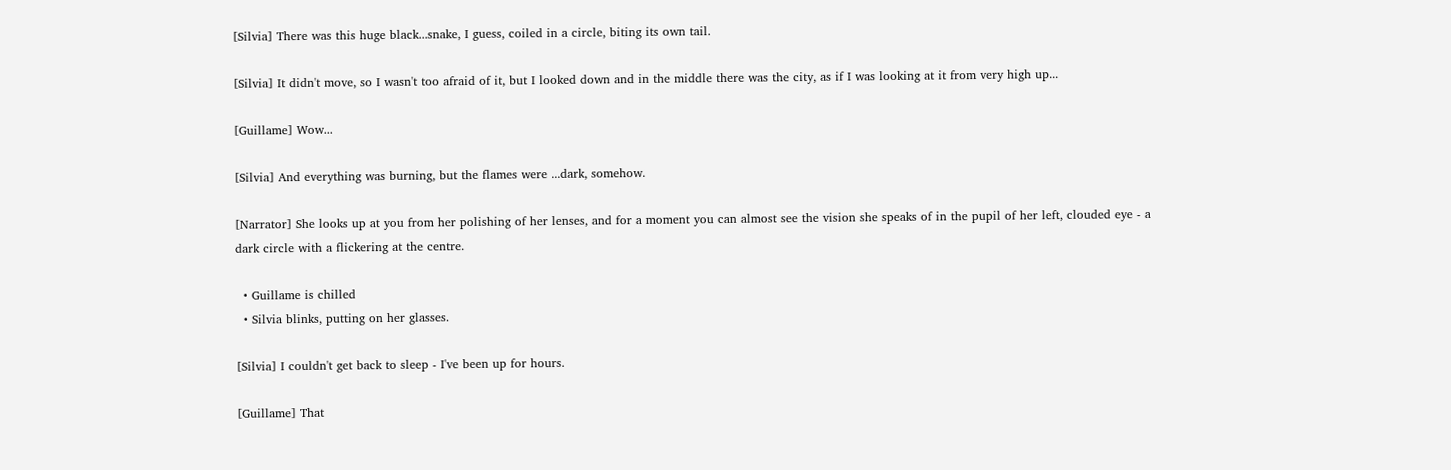[Silvia] There was this huge black...snake, I guess, coiled in a circle, biting its own tail.

[Silvia] It didn't move, so I wasn't too afraid of it, but I looked down and in the middle there was the city, as if I was looking at it from very high up...

[Guillame] Wow...

[Silvia] And everything was burning, but the flames were ...dark, somehow.

[Narrator] She looks up at you from her polishing of her lenses, and for a moment you can almost see the vision she speaks of in the pupil of her left, clouded eye - a dark circle with a flickering at the centre.

  • Guillame is chilled
  • Silvia blinks, putting on her glasses.

[Silvia] I couldn't get back to sleep - I've been up for hours.

[Guillame] That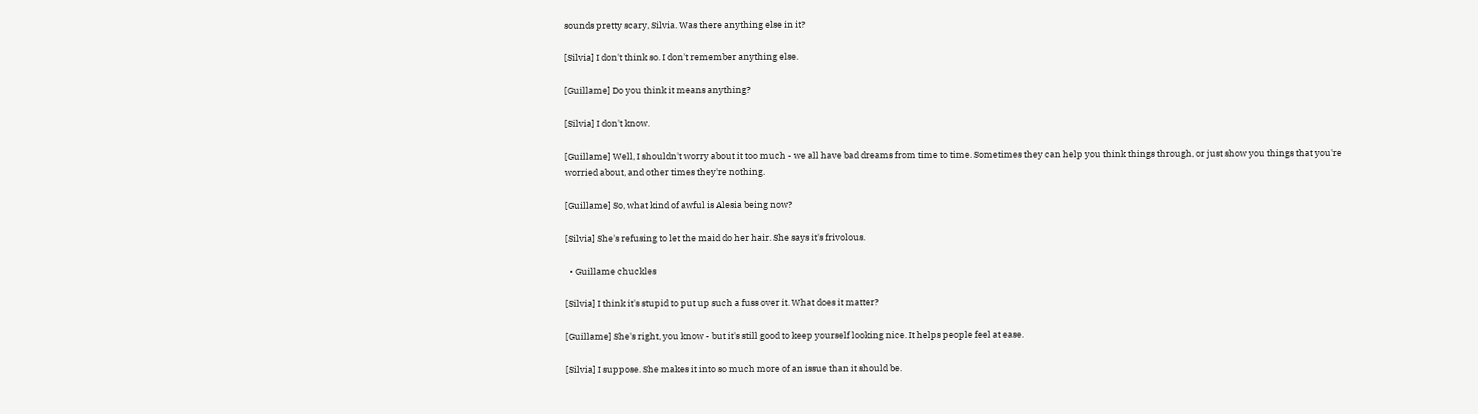sounds pretty scary, Silvia. Was there anything else in it?

[Silvia] I don't think so. I don't remember anything else.

[Guillame] Do you think it means anything?

[Silvia] I don't know.

[Guillame] Well, I shouldn't worry about it too much - we all have bad dreams from time to time. Sometimes they can help you think things through, or just show you things that you're worried about, and other times they're nothing.

[Guillame] So, what kind of awful is Alesia being now?

[Silvia] She's refusing to let the maid do her hair. She says it's frivolous.

  • Guillame chuckles

[Silvia] I think it's stupid to put up such a fuss over it. What does it matter?

[Guillame] She's right, you know - but it's still good to keep yourself looking nice. It helps people feel at ease.

[Silvia] I suppose. She makes it into so much more of an issue than it should be.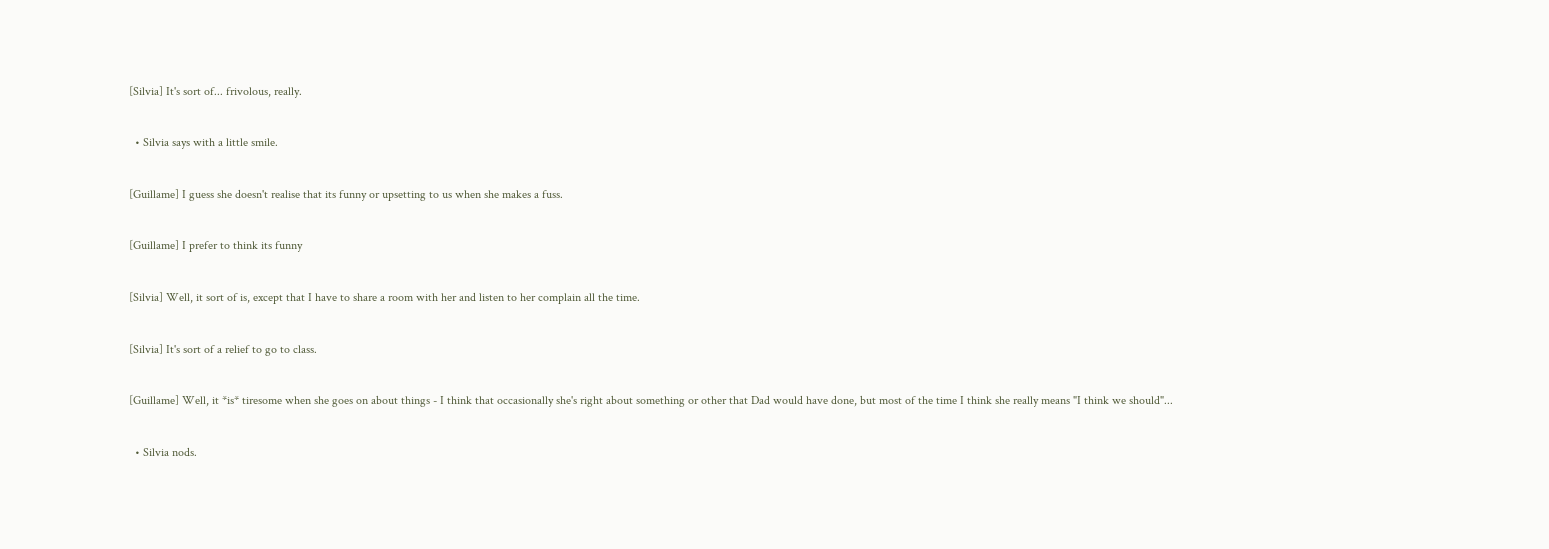[Silvia] It's sort of... frivolous, really.

  • Silvia says with a little smile.

[Guillame] I guess she doesn't realise that its funny or upsetting to us when she makes a fuss.

[Guillame] I prefer to think its funny

[Silvia] Well, it sort of is, except that I have to share a room with her and listen to her complain all the time.

[Silvia] It's sort of a relief to go to class.

[Guillame] Well, it *is* tiresome when she goes on about things - I think that occasionally she's right about something or other that Dad would have done, but most of the time I think she really means "I think we should"...

  • Silvia nods.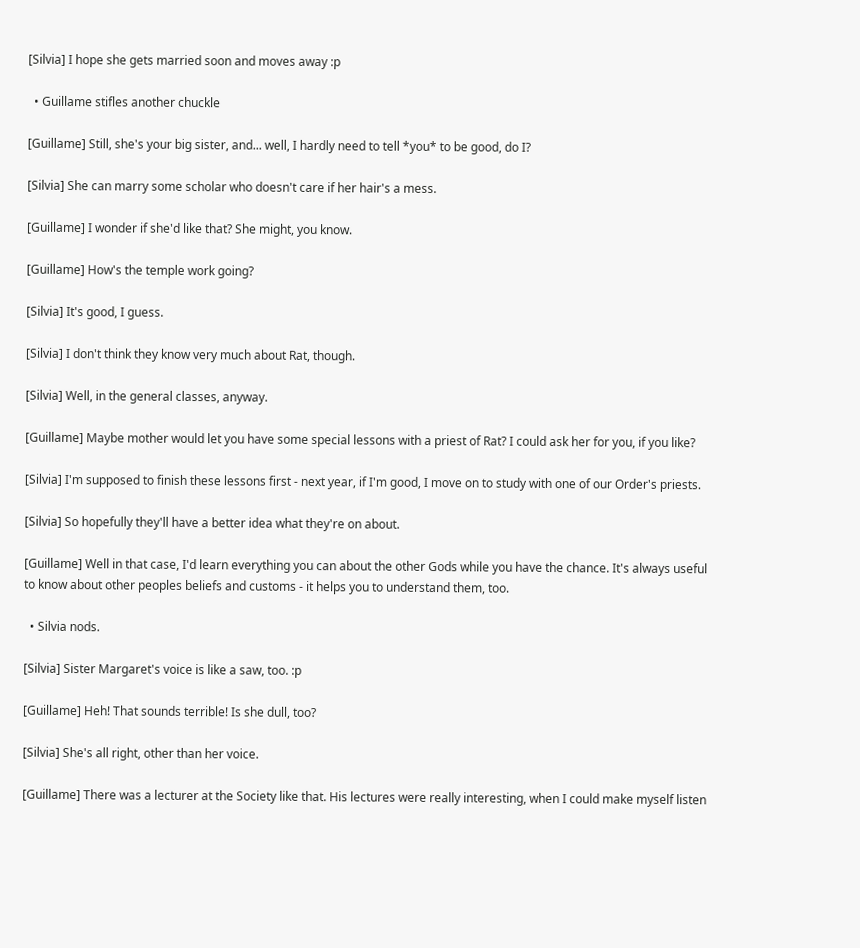[Silvia] I hope she gets married soon and moves away :p

  • Guillame stifles another chuckle

[Guillame] Still, she's your big sister, and... well, I hardly need to tell *you* to be good, do I?

[Silvia] She can marry some scholar who doesn't care if her hair's a mess.

[Guillame] I wonder if she'd like that? She might, you know.

[Guillame] How's the temple work going?

[Silvia] It's good, I guess.

[Silvia] I don't think they know very much about Rat, though.

[Silvia] Well, in the general classes, anyway.

[Guillame] Maybe mother would let you have some special lessons with a priest of Rat? I could ask her for you, if you like?

[Silvia] I'm supposed to finish these lessons first - next year, if I'm good, I move on to study with one of our Order's priests.

[Silvia] So hopefully they'll have a better idea what they're on about.

[Guillame] Well in that case, I'd learn everything you can about the other Gods while you have the chance. It's always useful to know about other peoples beliefs and customs - it helps you to understand them, too.

  • Silvia nods.

[Silvia] Sister Margaret's voice is like a saw, too. :p

[Guillame] Heh! That sounds terrible! Is she dull, too?

[Silvia] She's all right, other than her voice.

[Guillame] There was a lecturer at the Society like that. His lectures were really interesting, when I could make myself listen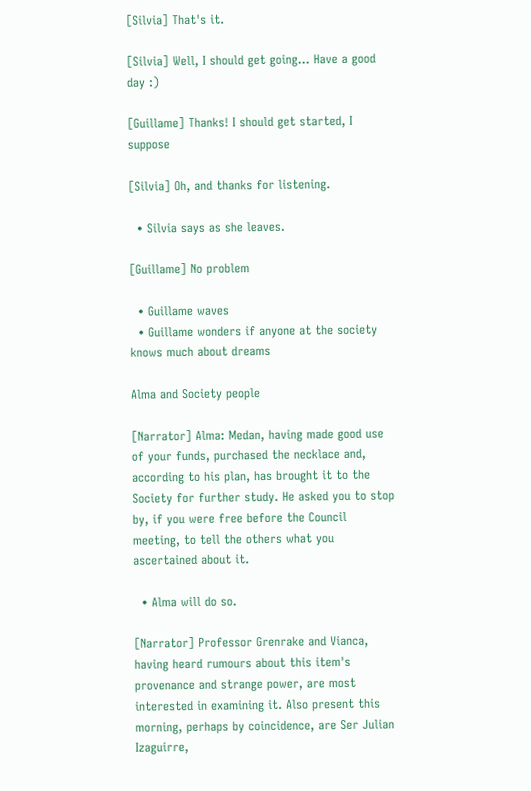[Silvia] That's it.

[Silvia] Well, I should get going... Have a good day :)

[Guillame] Thanks! I should get started, I suppose

[Silvia] Oh, and thanks for listening.

  • Silvia says as she leaves.

[Guillame] No problem

  • Guillame waves
  • Guillame wonders if anyone at the society knows much about dreams

Alma and Society people

[Narrator] Alma: Medan, having made good use of your funds, purchased the necklace and, according to his plan, has brought it to the Society for further study. He asked you to stop by, if you were free before the Council meeting, to tell the others what you ascertained about it.

  • Alma will do so.

[Narrator] Professor Grenrake and Vianca, having heard rumours about this item's provenance and strange power, are most interested in examining it. Also present this morning, perhaps by coincidence, are Ser Julian Izaguirre,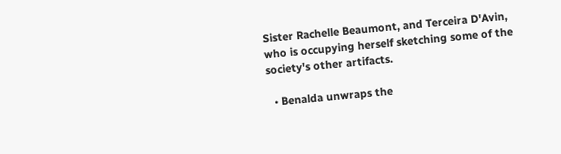Sister Rachelle Beaumont, and Terceira D'Avin, who is occupying herself sketching some of the society's other artifacts.

  • Benalda unwraps the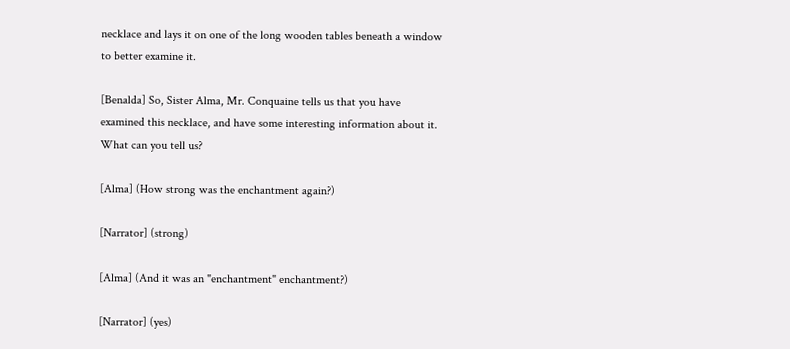necklace and lays it on one of the long wooden tables beneath a window to better examine it.

[Benalda] So, Sister Alma, Mr. Conquaine tells us that you have examined this necklace, and have some interesting information about it. What can you tell us?

[Alma] (How strong was the enchantment again?)

[Narrator] (strong)

[Alma] (And it was an "enchantment" enchantment?)

[Narrator] (yes)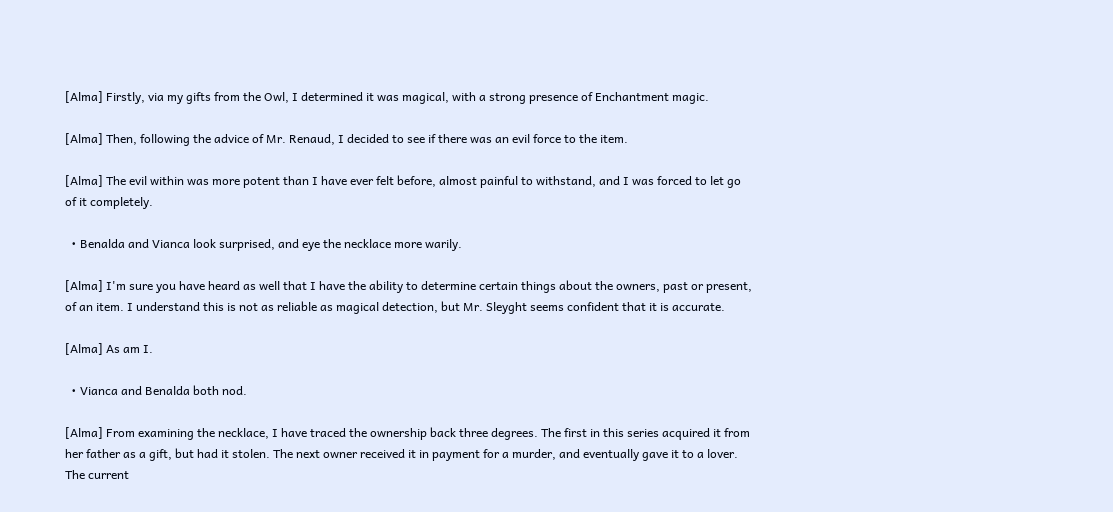[Alma] Firstly, via my gifts from the Owl, I determined it was magical, with a strong presence of Enchantment magic.

[Alma] Then, following the advice of Mr. Renaud, I decided to see if there was an evil force to the item.

[Alma] The evil within was more potent than I have ever felt before, almost painful to withstand, and I was forced to let go of it completely.

  • Benalda and Vianca look surprised, and eye the necklace more warily.

[Alma] I'm sure you have heard as well that I have the ability to determine certain things about the owners, past or present, of an item. I understand this is not as reliable as magical detection, but Mr. Sleyght seems confident that it is accurate.

[Alma] As am I.

  • Vianca and Benalda both nod.

[Alma] From examining the necklace, I have traced the ownership back three degrees. The first in this series acquired it from her father as a gift, but had it stolen. The next owner received it in payment for a murder, and eventually gave it to a lover. The current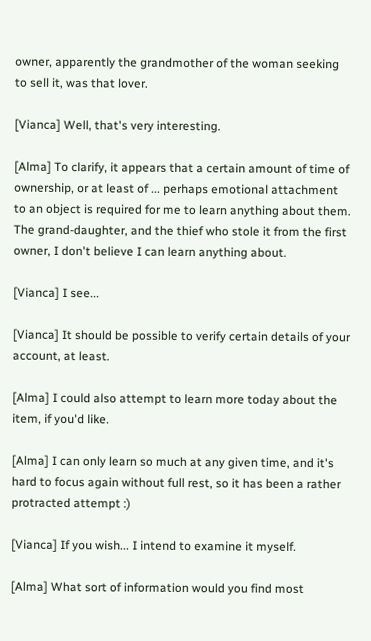owner, apparently the grandmother of the woman seeking to sell it, was that lover.

[Vianca] Well, that's very interesting.

[Alma] To clarify, it appears that a certain amount of time of ownership, or at least of ... perhaps emotional attachment to an object is required for me to learn anything about them. The grand-daughter, and the thief who stole it from the first owner, I don't believe I can learn anything about.

[Vianca] I see...

[Vianca] It should be possible to verify certain details of your account, at least.

[Alma] I could also attempt to learn more today about the item, if you'd like.

[Alma] I can only learn so much at any given time, and it's hard to focus again without full rest, so it has been a rather protracted attempt :)

[Vianca] If you wish... I intend to examine it myself.

[Alma] What sort of information would you find most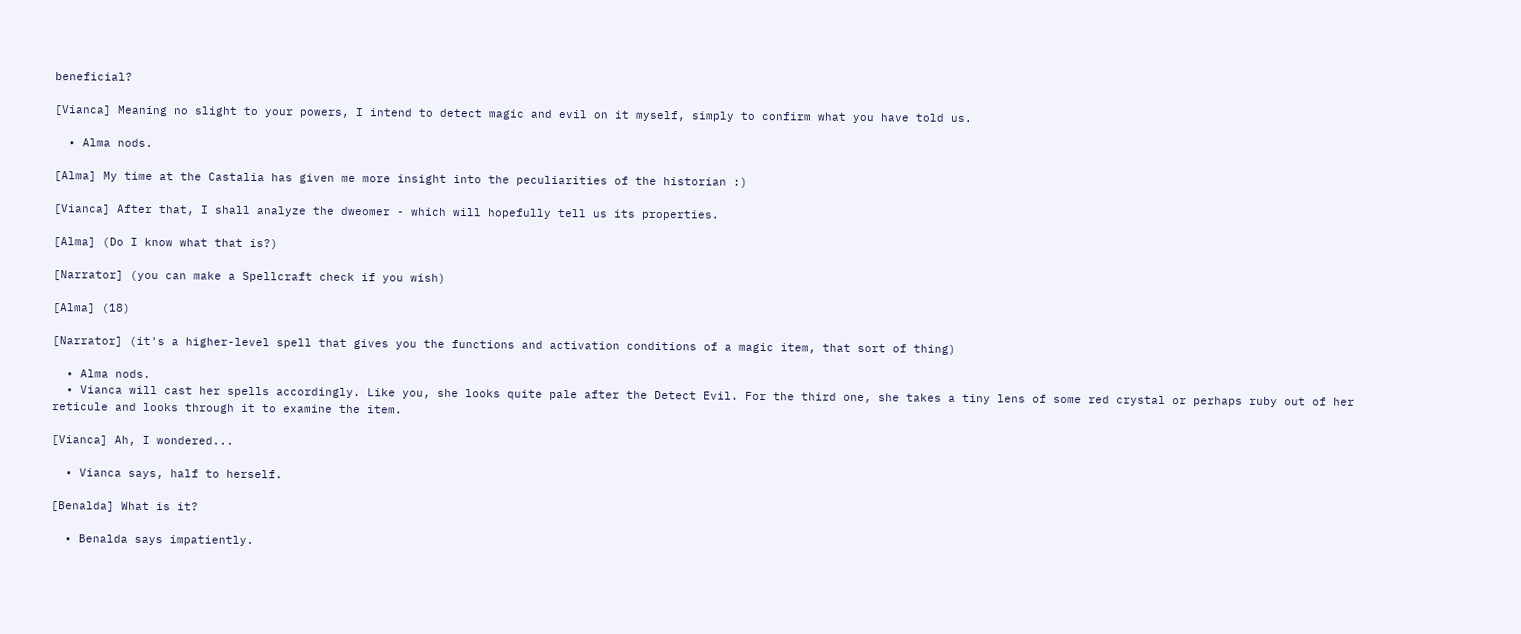beneficial?

[Vianca] Meaning no slight to your powers, I intend to detect magic and evil on it myself, simply to confirm what you have told us.

  • Alma nods.

[Alma] My time at the Castalia has given me more insight into the peculiarities of the historian :)

[Vianca] After that, I shall analyze the dweomer - which will hopefully tell us its properties.

[Alma] (Do I know what that is?)

[Narrator] (you can make a Spellcraft check if you wish)

[Alma] (18)

[Narrator] (it's a higher-level spell that gives you the functions and activation conditions of a magic item, that sort of thing)

  • Alma nods.
  • Vianca will cast her spells accordingly. Like you, she looks quite pale after the Detect Evil. For the third one, she takes a tiny lens of some red crystal or perhaps ruby out of her reticule and looks through it to examine the item.

[Vianca] Ah, I wondered...

  • Vianca says, half to herself.

[Benalda] What is it?

  • Benalda says impatiently.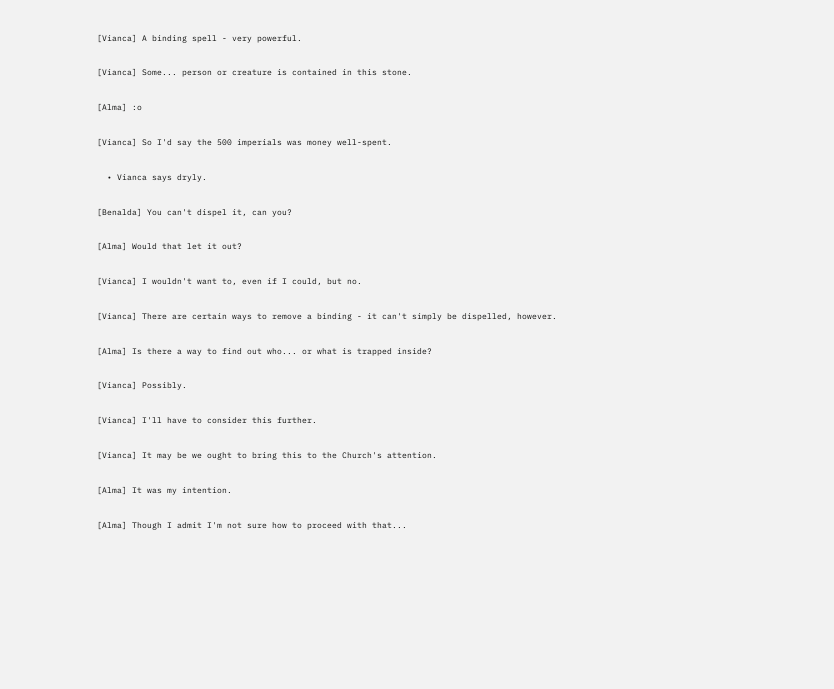[Vianca] A binding spell - very powerful.

[Vianca] Some... person or creature is contained in this stone.

[Alma] :o

[Vianca] So I'd say the 500 imperials was money well-spent.

  • Vianca says dryly.

[Benalda] You can't dispel it, can you?

[Alma] Would that let it out?

[Vianca] I wouldn't want to, even if I could, but no.

[Vianca] There are certain ways to remove a binding - it can't simply be dispelled, however.

[Alma] Is there a way to find out who... or what is trapped inside?

[Vianca] Possibly.

[Vianca] I'll have to consider this further.

[Vianca] It may be we ought to bring this to the Church's attention.

[Alma] It was my intention.

[Alma] Though I admit I'm not sure how to proceed with that...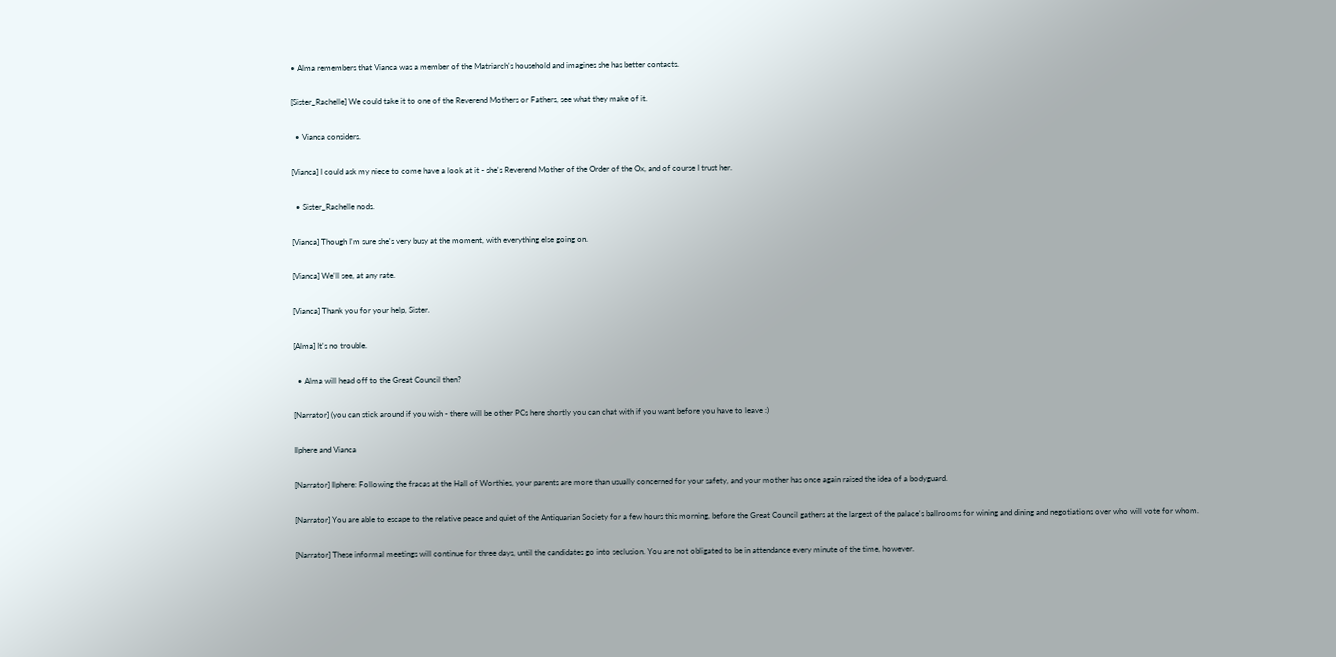• Alma remembers that Vianca was a member of the Matriarch's household and imagines she has better contacts.

[Sister_Rachelle] We could take it to one of the Reverend Mothers or Fathers, see what they make of it.

  • Vianca considers.

[Vianca] I could ask my niece to come have a look at it - she's Reverend Mother of the Order of the Ox, and of course I trust her.

  • Sister_Rachelle nods.

[Vianca] Though I'm sure she's very busy at the moment, with everything else going on.

[Vianca] We'll see, at any rate.

[Vianca] Thank you for your help, Sister.

[Alma] It's no trouble.

  • Alma will head off to the Great Council then?

[Narrator] (you can stick around if you wish - there will be other PCs here shortly you can chat with if you want before you have to leave :)

Ilphere and Vianca

[Narrator] Ilphere: Following the fracas at the Hall of Worthies, your parents are more than usually concerned for your safety, and your mother has once again raised the idea of a bodyguard.

[Narrator] You are able to escape to the relative peace and quiet of the Antiquarian Society for a few hours this morning, before the Great Council gathers at the largest of the palace's ballrooms for wining and dining and negotiations over who will vote for whom.

[Narrator] These informal meetings will continue for three days, until the candidates go into seclusion. You are not obligated to be in attendance every minute of the time, however.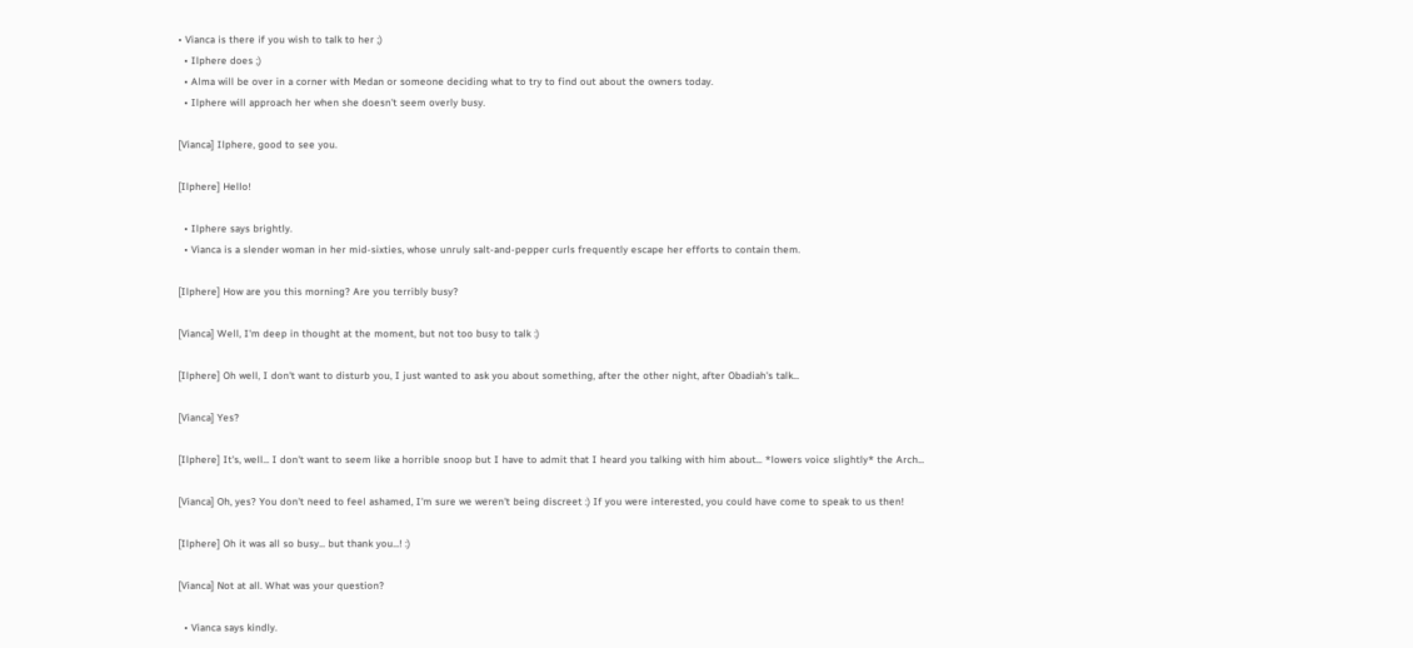• Vianca is there if you wish to talk to her ;)
  • Ilphere does ;)
  • Alma will be over in a corner with Medan or someone deciding what to try to find out about the owners today.
  • Ilphere will approach her when she doesn't seem overly busy.

[Vianca] Ilphere, good to see you.

[Ilphere] Hello!

  • Ilphere says brightly.
  • Vianca is a slender woman in her mid-sixties, whose unruly salt-and-pepper curls frequently escape her efforts to contain them.

[Ilphere] How are you this morning? Are you terribly busy?

[Vianca] Well, I'm deep in thought at the moment, but not too busy to talk :)

[Ilphere] Oh well, I don't want to disturb you, I just wanted to ask you about something, after the other night, after Obadiah's talk...

[Vianca] Yes?

[Ilphere] It's, well... I don't want to seem like a horrible snoop but I have to admit that I heard you talking with him about... *lowers voice slightly* the Arch...

[Vianca] Oh, yes? You don't need to feel ashamed, I'm sure we weren't being discreet :) If you were interested, you could have come to speak to us then!

[Ilphere] Oh it was all so busy... but thank you...! :)

[Vianca] Not at all. What was your question?

  • Vianca says kindly.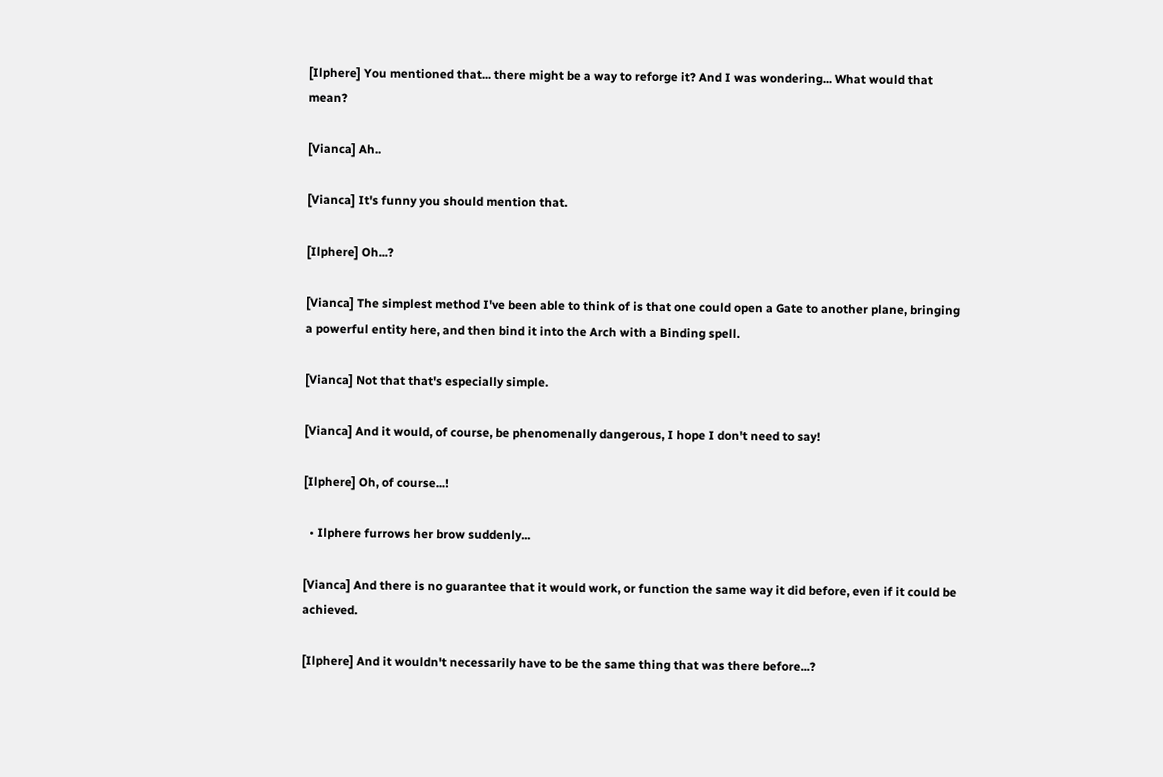[Ilphere] You mentioned that... there might be a way to reforge it? And I was wondering... What would that mean?

[Vianca] Ah..

[Vianca] It's funny you should mention that.

[Ilphere] Oh...?

[Vianca] The simplest method I've been able to think of is that one could open a Gate to another plane, bringing a powerful entity here, and then bind it into the Arch with a Binding spell.

[Vianca] Not that that's especially simple.

[Vianca] And it would, of course, be phenomenally dangerous, I hope I don't need to say!

[Ilphere] Oh, of course...!

  • Ilphere furrows her brow suddenly...

[Vianca] And there is no guarantee that it would work, or function the same way it did before, even if it could be achieved.

[Ilphere] And it wouldn't necessarily have to be the same thing that was there before...?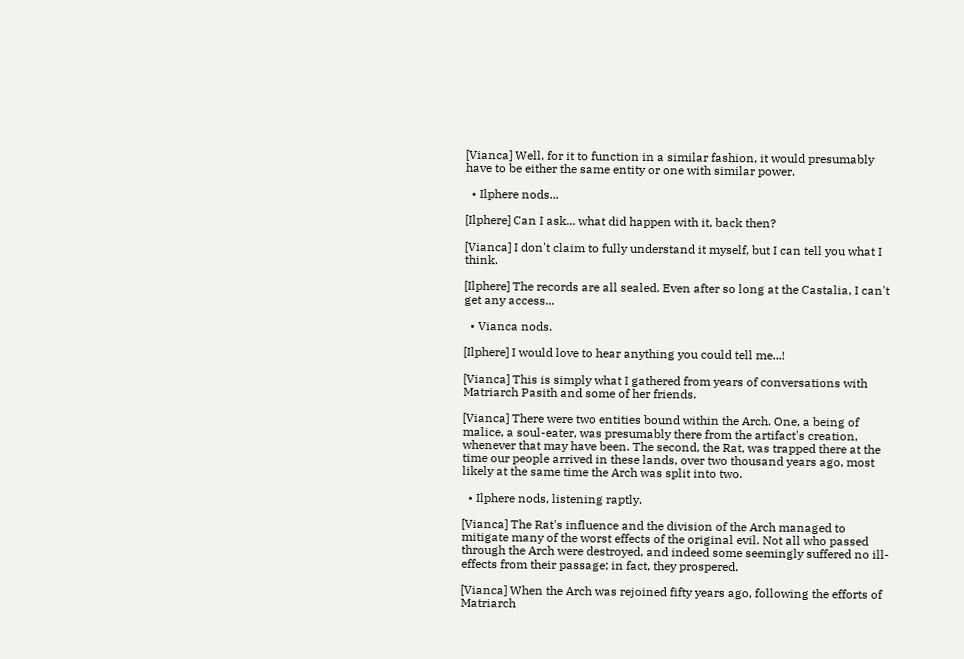[Vianca] Well, for it to function in a similar fashion, it would presumably have to be either the same entity or one with similar power.

  • Ilphere nods...

[Ilphere] Can I ask... what did happen with it, back then?

[Vianca] I don't claim to fully understand it myself, but I can tell you what I think.

[Ilphere] The records are all sealed. Even after so long at the Castalia, I can't get any access...

  • Vianca nods.

[Ilphere] I would love to hear anything you could tell me...!

[Vianca] This is simply what I gathered from years of conversations with Matriarch Pasith and some of her friends.

[Vianca] There were two entities bound within the Arch. One, a being of malice, a soul-eater, was presumably there from the artifact's creation, whenever that may have been. The second, the Rat, was trapped there at the time our people arrived in these lands, over two thousand years ago, most likely at the same time the Arch was split into two.

  • Ilphere nods, listening raptly.

[Vianca] The Rat's influence and the division of the Arch managed to mitigate many of the worst effects of the original evil. Not all who passed through the Arch were destroyed, and indeed some seemingly suffered no ill-effects from their passage; in fact, they prospered.

[Vianca] When the Arch was rejoined fifty years ago, following the efforts of Matriarch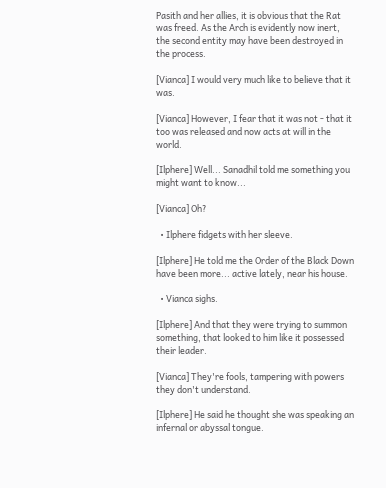Pasith and her allies, it is obvious that the Rat was freed. As the Arch is evidently now inert, the second entity may have been destroyed in the process.

[Vianca] I would very much like to believe that it was.

[Vianca] However, I fear that it was not - that it too was released and now acts at will in the world.

[Ilphere] Well... Sanadhil told me something you might want to know...

[Vianca] Oh?

  • Ilphere fidgets with her sleeve.

[Ilphere] He told me the Order of the Black Down have been more... active lately, near his house.

  • Vianca sighs.

[Ilphere] And that they were trying to summon something, that looked to him like it possessed their leader.

[Vianca] They're fools, tampering with powers they don't understand.

[Ilphere] He said he thought she was speaking an infernal or abyssal tongue.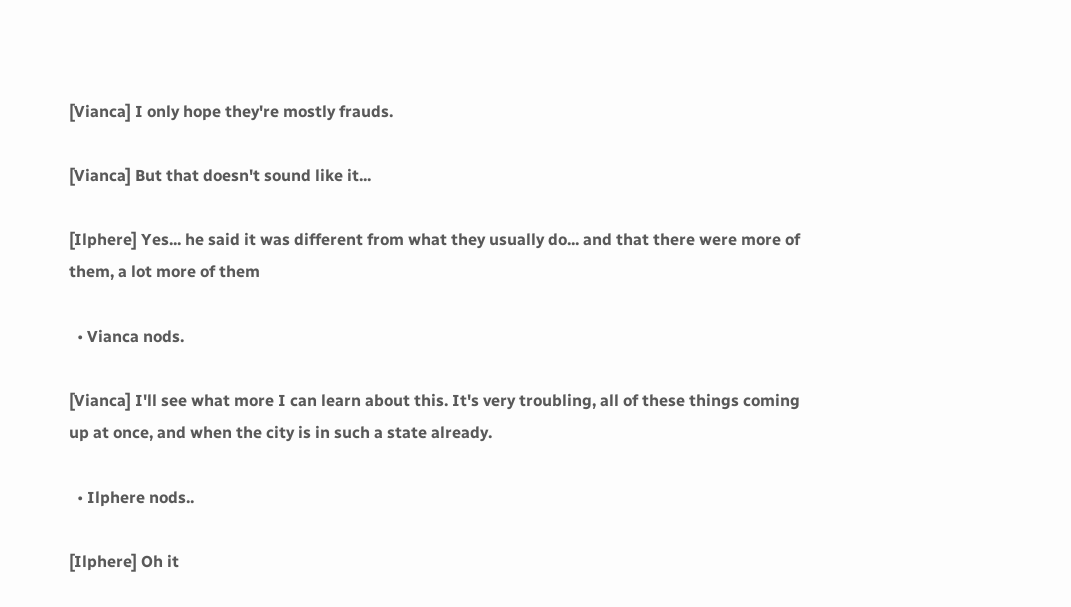[Vianca] I only hope they're mostly frauds.

[Vianca] But that doesn't sound like it...

[Ilphere] Yes... he said it was different from what they usually do... and that there were more of them, a lot more of them

  • Vianca nods.

[Vianca] I'll see what more I can learn about this. It's very troubling, all of these things coming up at once, and when the city is in such a state already.

  • Ilphere nods..

[Ilphere] Oh it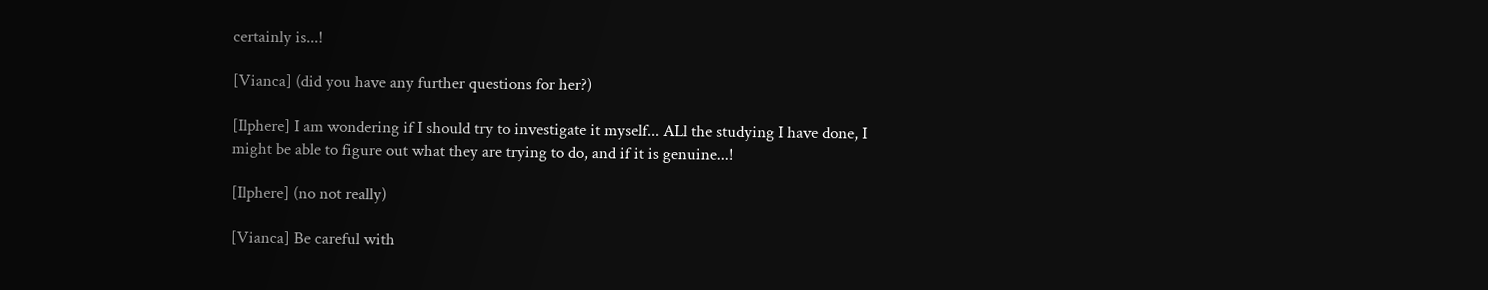certainly is...!

[Vianca] (did you have any further questions for her?)

[Ilphere] I am wondering if I should try to investigate it myself... ALl the studying I have done, I might be able to figure out what they are trying to do, and if it is genuine...!

[Ilphere] (no not really)

[Vianca] Be careful with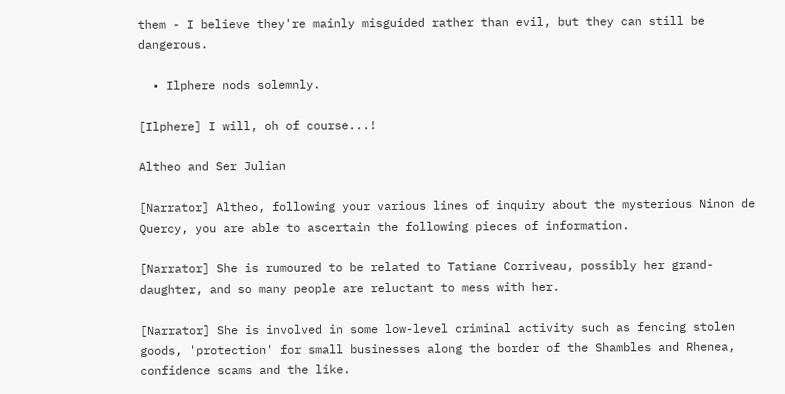them - I believe they're mainly misguided rather than evil, but they can still be dangerous.

  • Ilphere nods solemnly.

[Ilphere] I will, oh of course...!

Altheo and Ser Julian

[Narrator] Altheo, following your various lines of inquiry about the mysterious Ninon de Quercy, you are able to ascertain the following pieces of information.

[Narrator] She is rumoured to be related to Tatiane Corriveau, possibly her grand-daughter, and so many people are reluctant to mess with her.

[Narrator] She is involved in some low-level criminal activity such as fencing stolen goods, 'protection' for small businesses along the border of the Shambles and Rhenea, confidence scams and the like.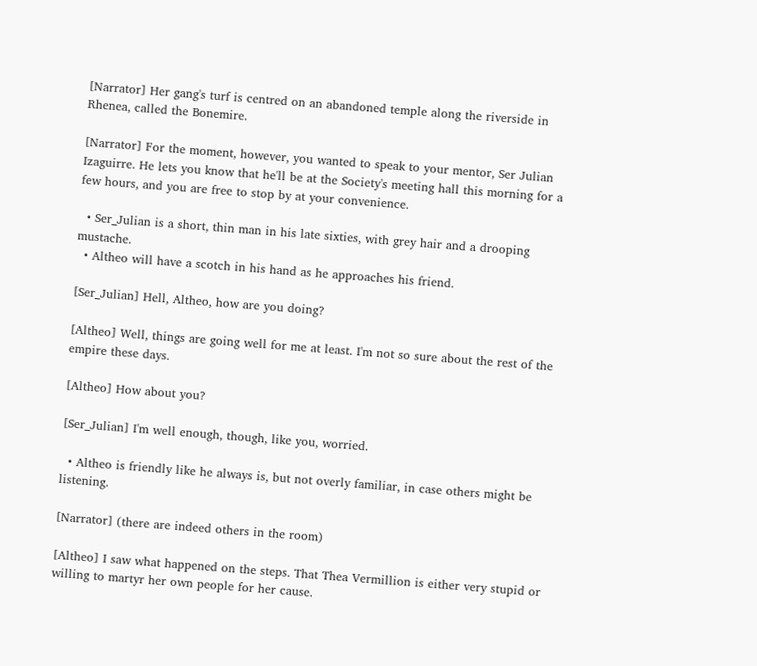[Narrator] Her gang's turf is centred on an abandoned temple along the riverside in Rhenea, called the Bonemire.

[Narrator] For the moment, however, you wanted to speak to your mentor, Ser Julian Izaguirre. He lets you know that he'll be at the Society's meeting hall this morning for a few hours, and you are free to stop by at your convenience.

  • Ser_Julian is a short, thin man in his late sixties, with grey hair and a drooping mustache.
  • Altheo will have a scotch in his hand as he approaches his friend.

[Ser_Julian] Hell, Altheo, how are you doing?

[Altheo] Well, things are going well for me at least. I'm not so sure about the rest of the empire these days.

[Altheo] How about you?

[Ser_Julian] I'm well enough, though, like you, worried.

  • Altheo is friendly like he always is, but not overly familiar, in case others might be listening.

[Narrator] (there are indeed others in the room)

[Altheo] I saw what happened on the steps. That Thea Vermillion is either very stupid or willing to martyr her own people for her cause.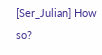[Ser_Julian] How so?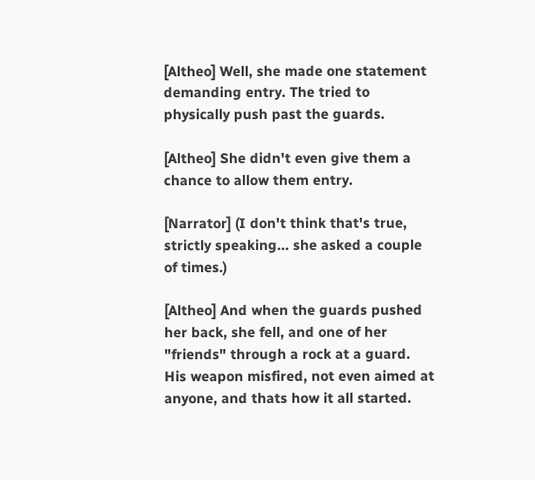[Altheo] Well, she made one statement demanding entry. The tried to physically push past the guards.

[Altheo] She didn't even give them a chance to allow them entry.

[Narrator] (I don't think that's true, strictly speaking... she asked a couple of times.)

[Altheo] And when the guards pushed her back, she fell, and one of her "friends" through a rock at a guard. His weapon misfired, not even aimed at anyone, and thats how it all started.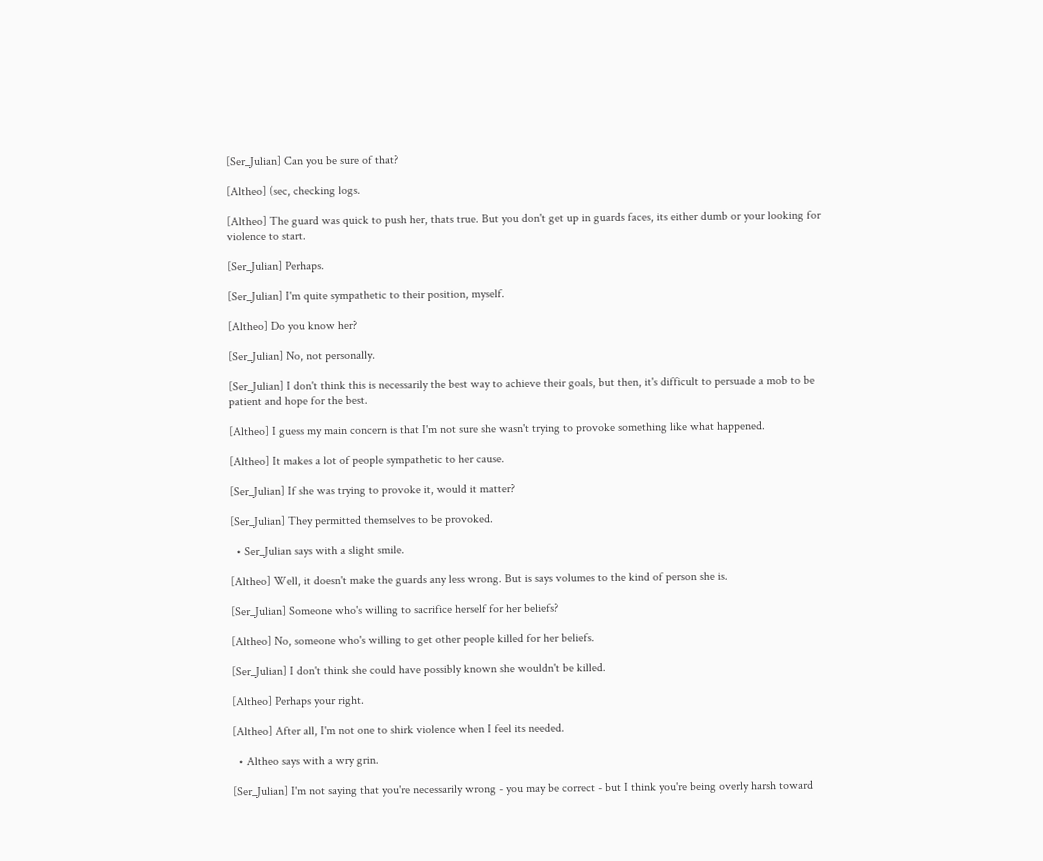[Ser_Julian] Can you be sure of that?

[Altheo] (sec, checking logs.

[Altheo] The guard was quick to push her, thats true. But you don't get up in guards faces, its either dumb or your looking for violence to start.

[Ser_Julian] Perhaps.

[Ser_Julian] I'm quite sympathetic to their position, myself.

[Altheo] Do you know her?

[Ser_Julian] No, not personally.

[Ser_Julian] I don't think this is necessarily the best way to achieve their goals, but then, it's difficult to persuade a mob to be patient and hope for the best.

[Altheo] I guess my main concern is that I'm not sure she wasn't trying to provoke something like what happened.

[Altheo] It makes a lot of people sympathetic to her cause.

[Ser_Julian] If she was trying to provoke it, would it matter?

[Ser_Julian] They permitted themselves to be provoked.

  • Ser_Julian says with a slight smile.

[Altheo] Well, it doesn't make the guards any less wrong. But is says volumes to the kind of person she is.

[Ser_Julian] Someone who's willing to sacrifice herself for her beliefs?

[Altheo] No, someone who's willing to get other people killed for her beliefs.

[Ser_Julian] I don't think she could have possibly known she wouldn't be killed.

[Altheo] Perhaps your right.

[Altheo] After all, I'm not one to shirk violence when I feel its needed.

  • Altheo says with a wry grin.

[Ser_Julian] I'm not saying that you're necessarily wrong - you may be correct - but I think you're being overly harsh toward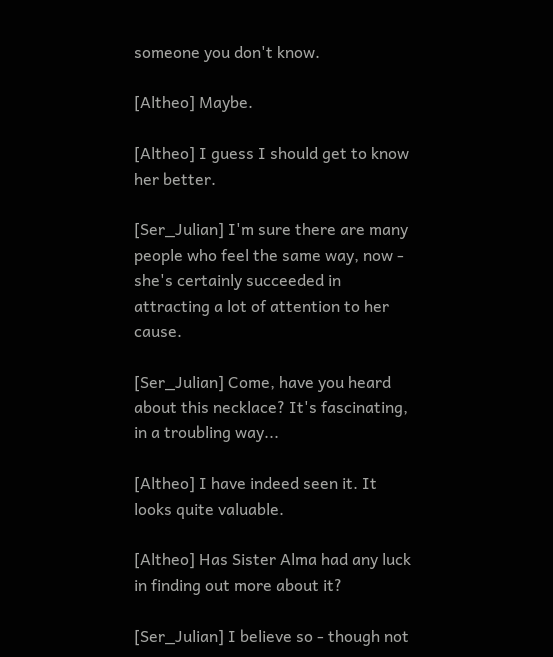someone you don't know.

[Altheo] Maybe.

[Altheo] I guess I should get to know her better.

[Ser_Julian] I'm sure there are many people who feel the same way, now - she's certainly succeeded in attracting a lot of attention to her cause.

[Ser_Julian] Come, have you heard about this necklace? It's fascinating, in a troubling way...

[Altheo] I have indeed seen it. It looks quite valuable.

[Altheo] Has Sister Alma had any luck in finding out more about it?

[Ser_Julian] I believe so - though not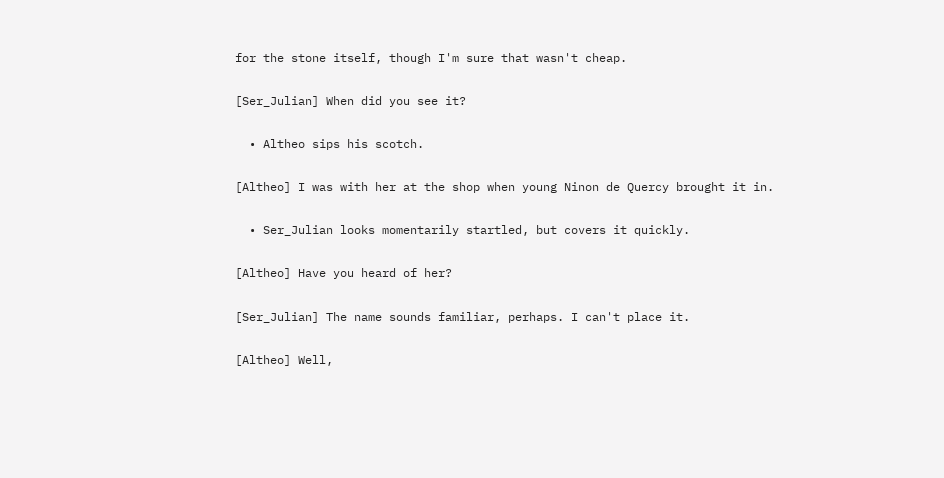for the stone itself, though I'm sure that wasn't cheap.

[Ser_Julian] When did you see it?

  • Altheo sips his scotch.

[Altheo] I was with her at the shop when young Ninon de Quercy brought it in.

  • Ser_Julian looks momentarily startled, but covers it quickly.

[Altheo] Have you heard of her?

[Ser_Julian] The name sounds familiar, perhaps. I can't place it.

[Altheo] Well,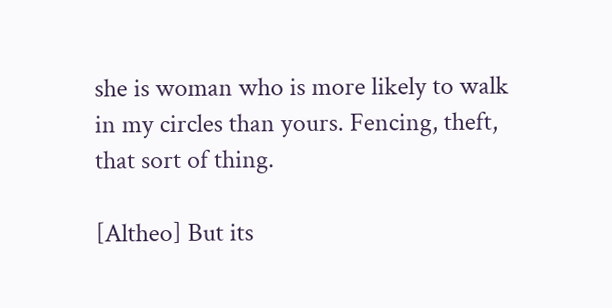she is woman who is more likely to walk in my circles than yours. Fencing, theft, that sort of thing.

[Altheo] But its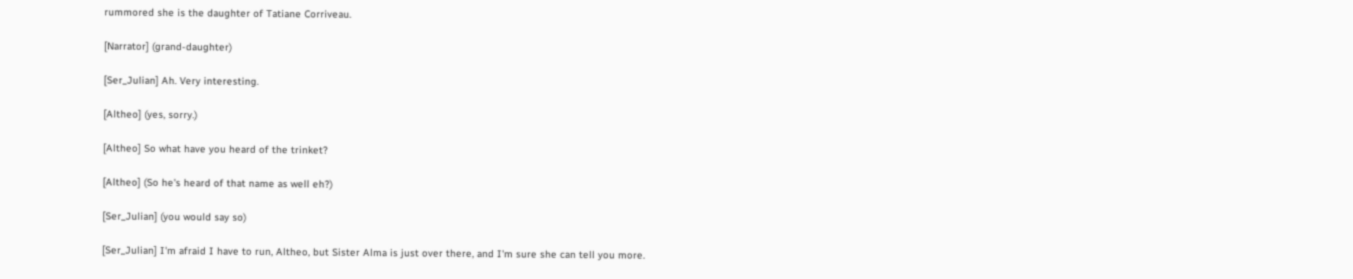rummored she is the daughter of Tatiane Corriveau.

[Narrator] (grand-daughter)

[Ser_Julian] Ah. Very interesting.

[Altheo] (yes, sorry.)

[Altheo] So what have you heard of the trinket?

[Altheo] (So he's heard of that name as well eh?)

[Ser_Julian] (you would say so)

[Ser_Julian] I'm afraid I have to run, Altheo, but Sister Alma is just over there, and I'm sure she can tell you more.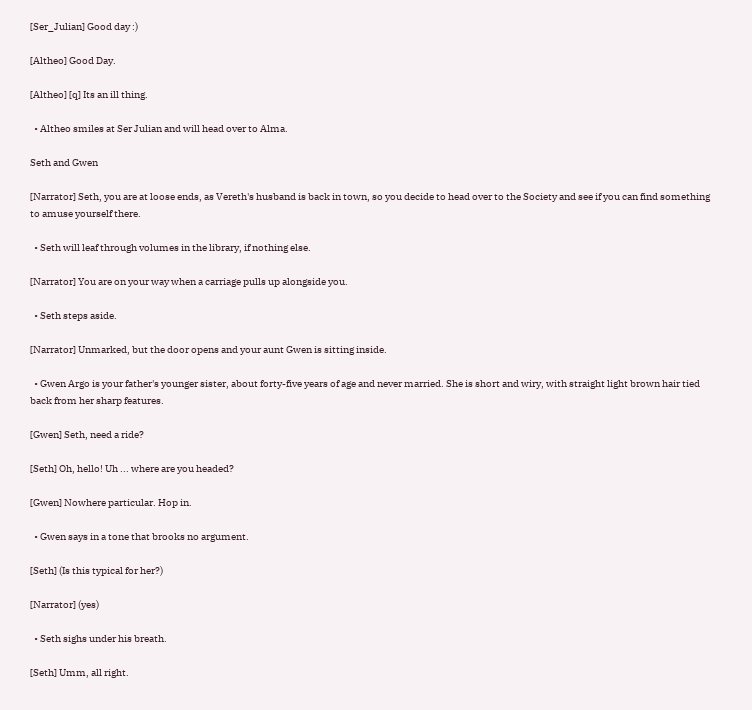[Ser_Julian] Good day :)

[Altheo] Good Day.

[Altheo] [q] Its an ill thing.

  • Altheo smiles at Ser Julian and will head over to Alma.

Seth and Gwen

[Narrator] Seth, you are at loose ends, as Vereth's husband is back in town, so you decide to head over to the Society and see if you can find something to amuse yourself there.

  • Seth will leaf through volumes in the library, if nothing else.

[Narrator] You are on your way when a carriage pulls up alongside you.

  • Seth steps aside.

[Narrator] Unmarked, but the door opens and your aunt Gwen is sitting inside.

  • Gwen Argo is your father's younger sister, about forty-five years of age and never married. She is short and wiry, with straight light brown hair tied back from her sharp features.

[Gwen] Seth, need a ride?

[Seth] Oh, hello! Uh ... where are you headed?

[Gwen] Nowhere particular. Hop in.

  • Gwen says in a tone that brooks no argument.

[Seth] (Is this typical for her?)

[Narrator] (yes)

  • Seth sighs under his breath.

[Seth] Umm, all right.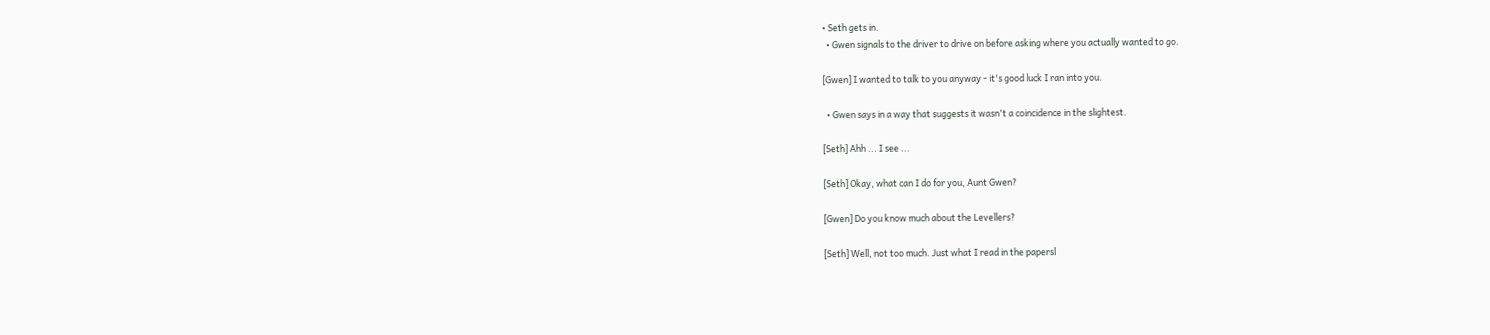• Seth gets in.
  • Gwen signals to the driver to drive on before asking where you actually wanted to go.

[Gwen] I wanted to talk to you anyway - it's good luck I ran into you.

  • Gwen says in a way that suggests it wasn't a coincidence in the slightest.

[Seth] Ahh ... I see ...

[Seth] Okay, what can I do for you, Aunt Gwen?

[Gwen] Do you know much about the Levellers?

[Seth] Well, not too much. Just what I read in the papersl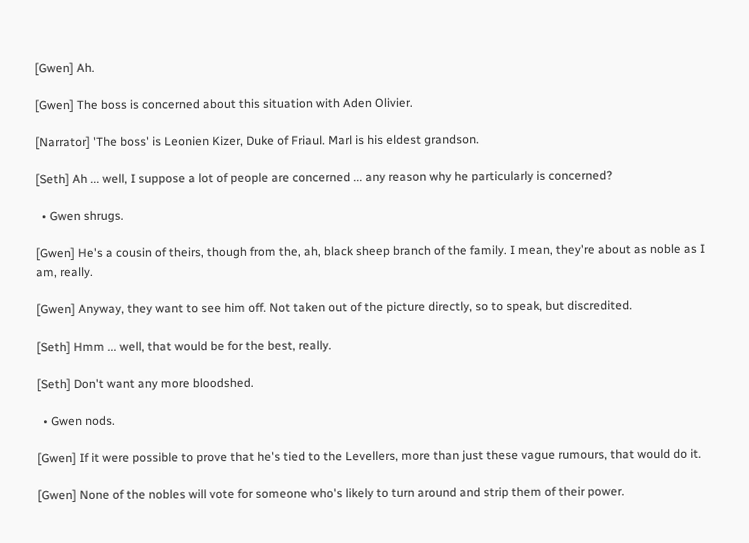[Gwen] Ah.

[Gwen] The boss is concerned about this situation with Aden Olivier.

[Narrator] 'The boss' is Leonien Kizer, Duke of Friaul. Marl is his eldest grandson.

[Seth] Ah ... well, I suppose a lot of people are concerned ... any reason why he particularly is concerned?

  • Gwen shrugs.

[Gwen] He's a cousin of theirs, though from the, ah, black sheep branch of the family. I mean, they're about as noble as I am, really.

[Gwen] Anyway, they want to see him off. Not taken out of the picture directly, so to speak, but discredited.

[Seth] Hmm ... well, that would be for the best, really.

[Seth] Don't want any more bloodshed.

  • Gwen nods.

[Gwen] If it were possible to prove that he's tied to the Levellers, more than just these vague rumours, that would do it.

[Gwen] None of the nobles will vote for someone who's likely to turn around and strip them of their power.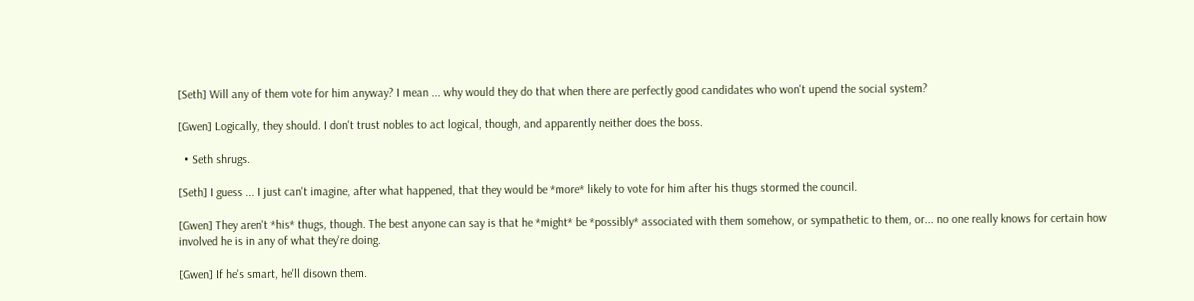[Seth] Will any of them vote for him anyway? I mean ... why would they do that when there are perfectly good candidates who won't upend the social system?

[Gwen] Logically, they should. I don't trust nobles to act logical, though, and apparently neither does the boss.

  • Seth shrugs.

[Seth] I guess ... I just can't imagine, after what happened, that they would be *more* likely to vote for him after his thugs stormed the council.

[Gwen] They aren't *his* thugs, though. The best anyone can say is that he *might* be *possibly* associated with them somehow, or sympathetic to them, or... no one really knows for certain how involved he is in any of what they're doing.

[Gwen] If he's smart, he'll disown them.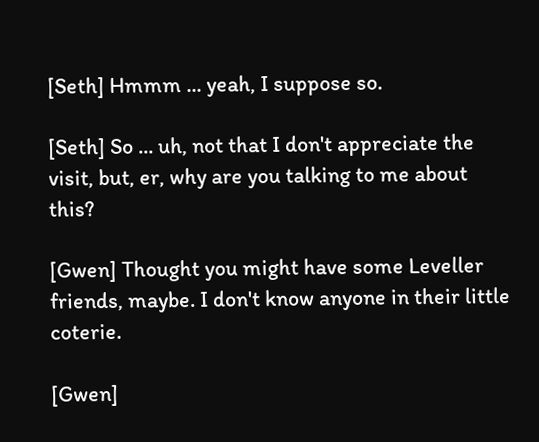[Seth] Hmmm ... yeah, I suppose so.

[Seth] So ... uh, not that I don't appreciate the visit, but, er, why are you talking to me about this?

[Gwen] Thought you might have some Leveller friends, maybe. I don't know anyone in their little coterie.

[Gwen]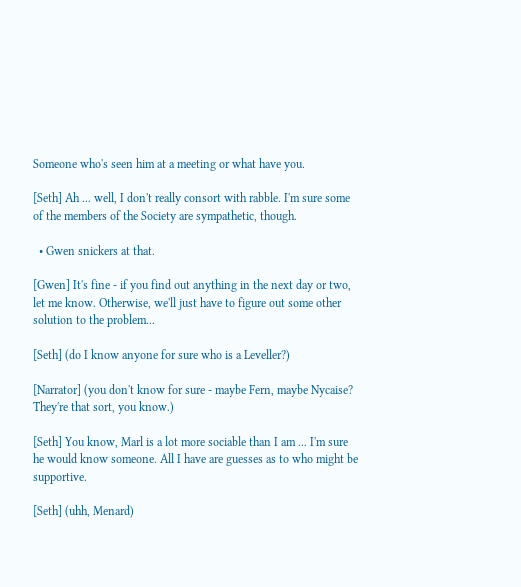Someone who's seen him at a meeting or what have you.

[Seth] Ah ... well, I don't really consort with rabble. I'm sure some of the members of the Society are sympathetic, though.

  • Gwen snickers at that.

[Gwen] It's fine - if you find out anything in the next day or two, let me know. Otherwise, we'll just have to figure out some other solution to the problem...

[Seth] (do I know anyone for sure who is a Leveller?)

[Narrator] (you don't know for sure - maybe Fern, maybe Nycaise? They're that sort, you know.)

[Seth] You know, Marl is a lot more sociable than I am ... I'm sure he would know someone. All I have are guesses as to who might be supportive.

[Seth] (uhh, Menard)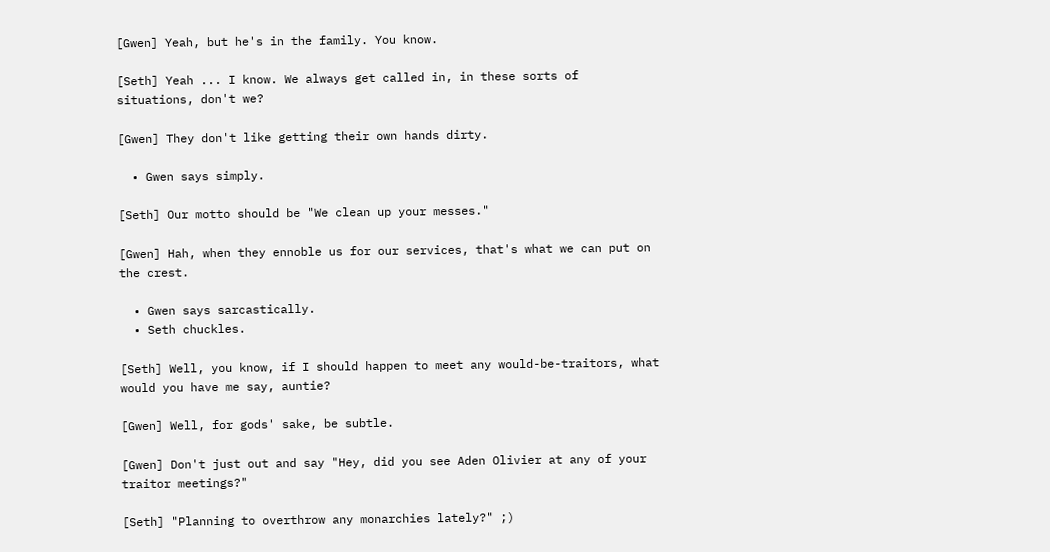[Gwen] Yeah, but he's in the family. You know.

[Seth] Yeah ... I know. We always get called in, in these sorts of situations, don't we?

[Gwen] They don't like getting their own hands dirty.

  • Gwen says simply.

[Seth] Our motto should be "We clean up your messes."

[Gwen] Hah, when they ennoble us for our services, that's what we can put on the crest.

  • Gwen says sarcastically.
  • Seth chuckles.

[Seth] Well, you know, if I should happen to meet any would-be-traitors, what would you have me say, auntie?

[Gwen] Well, for gods' sake, be subtle.

[Gwen] Don't just out and say "Hey, did you see Aden Olivier at any of your traitor meetings?"

[Seth] "Planning to overthrow any monarchies lately?" ;)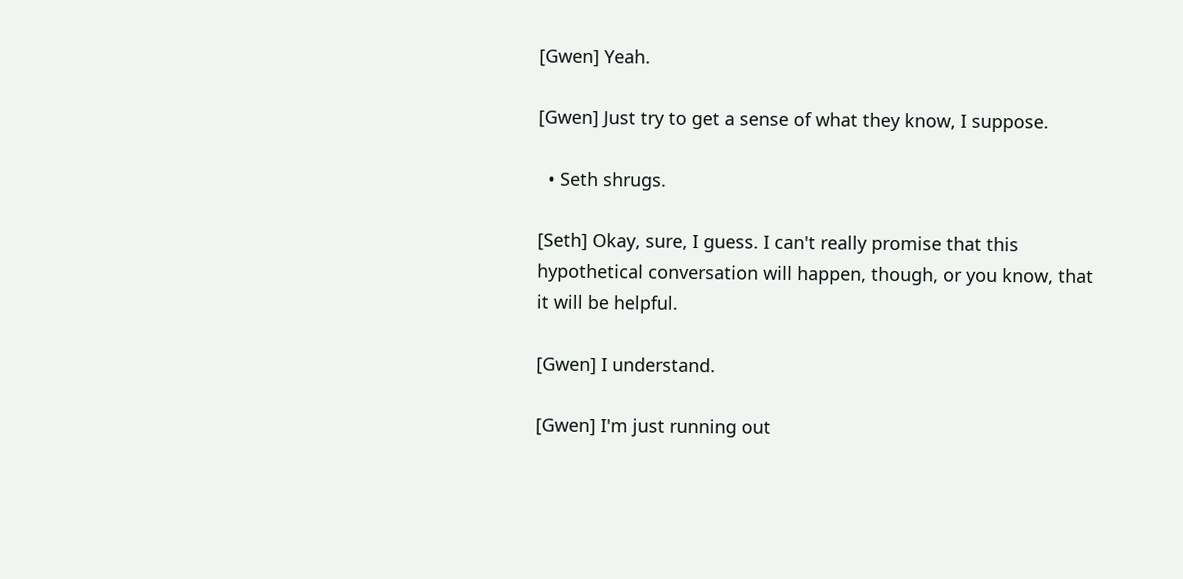[Gwen] Yeah.

[Gwen] Just try to get a sense of what they know, I suppose.

  • Seth shrugs.

[Seth] Okay, sure, I guess. I can't really promise that this hypothetical conversation will happen, though, or you know, that it will be helpful.

[Gwen] I understand.

[Gwen] I'm just running out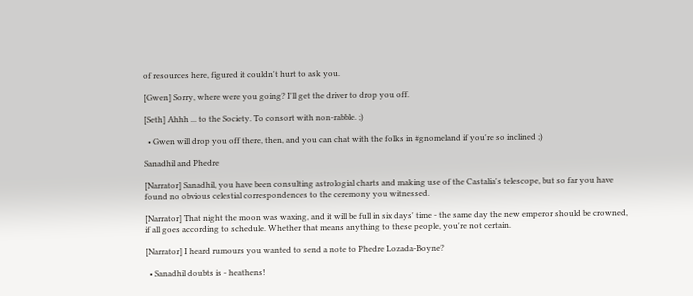of resources here, figured it couldn't hurt to ask you.

[Gwen] Sorry, where were you going? I'll get the driver to drop you off.

[Seth] Ahhh ... to the Society. To consort with non-rabble. ;)

  • Gwen will drop you off there, then, and you can chat with the folks in #gnomeland if you're so inclined ;)

Sanadhil and Phedre

[Narrator] Sanadhil, you have been consulting astrologial charts and making use of the Castalia's telescope, but so far you have found no obvious celestial correspondences to the ceremony you witnessed.

[Narrator] That night the moon was waxing, and it will be full in six days' time - the same day the new emperor should be crowned, if all goes according to schedule. Whether that means anything to these people, you're not certain.

[Narrator] I heard rumours you wanted to send a note to Phedre Lozada-Boyne?

  • Sanadhil doubts is - heathens!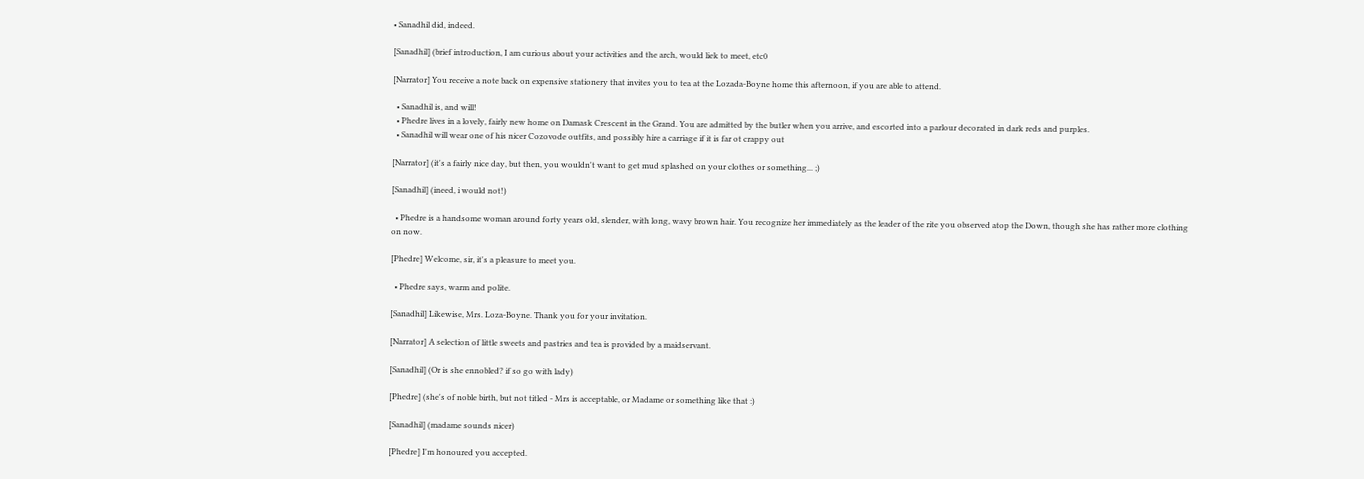• Sanadhil did, indeed.

[Sanadhil] (brief introduction, I am curious about your activities and the arch, would liek to meet, etc0

[Narrator] You receive a note back on expensive stationery that invites you to tea at the Lozada-Boyne home this afternoon, if you are able to attend.

  • Sanadhil is, and will!
  • Phedre lives in a lovely, fairly new home on Damask Crescent in the Grand. You are admitted by the butler when you arrive, and escorted into a parlour decorated in dark reds and purples.
  • Sanadhil will wear one of his nicer Cozovode outfits, and possibly hire a carriage if it is far ot crappy out

[Narrator] (it's a fairly nice day, but then, you wouldn't want to get mud splashed on your clothes or something... ;)

[Sanadhil] (ineed, i would not!)

  • Phedre is a handsome woman around forty years old, slender, with long, wavy brown hair. You recognize her immediately as the leader of the rite you observed atop the Down, though she has rather more clothing on now.

[Phedre] Welcome, sir, it's a pleasure to meet you.

  • Phedre says, warm and polite.

[Sanadhil] Likewise, Mrs. Loza-Boyne. Thank you for your invitation.

[Narrator] A selection of little sweets and pastries and tea is provided by a maidservant.

[Sanadhil] (Or is she ennobled? if so go with lady)

[Phedre] (she's of noble birth, but not titled - Mrs is acceptable, or Madame or something like that :)

[Sanadhil] (madame sounds nicer)

[Phedre] I'm honoured you accepted.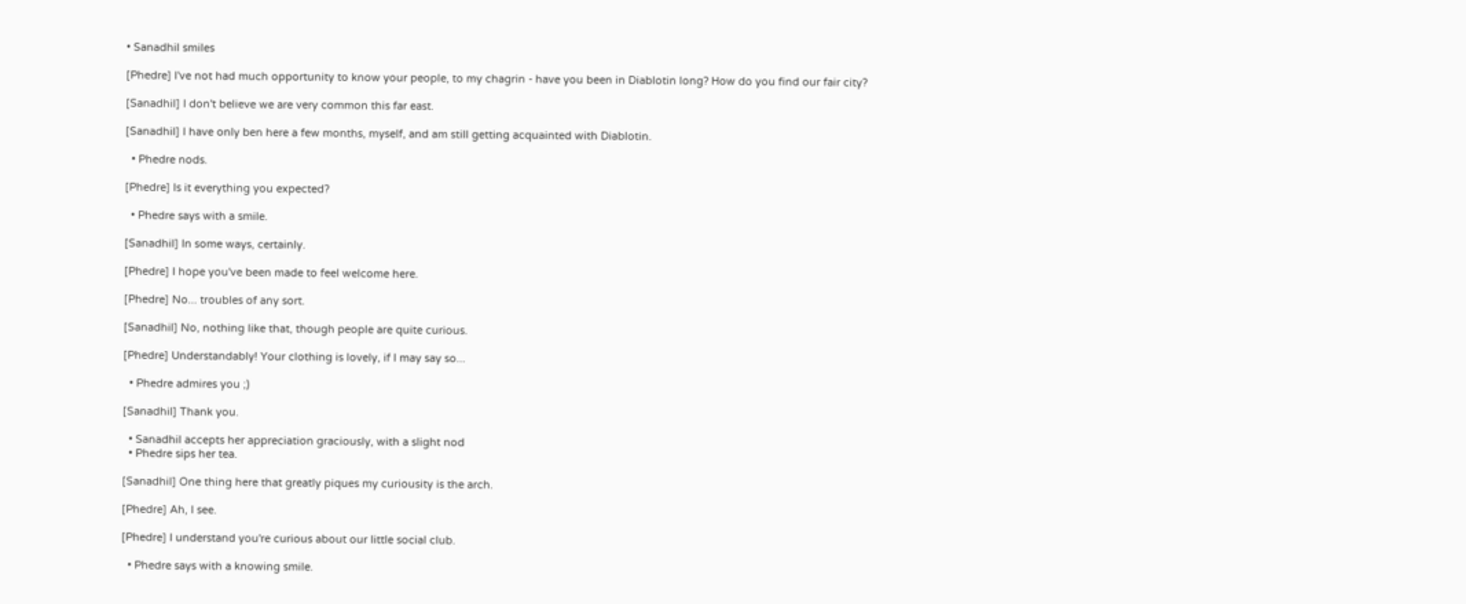• Sanadhil smiles

[Phedre] I've not had much opportunity to know your people, to my chagrin - have you been in Diablotin long? How do you find our fair city?

[Sanadhil] I don't believe we are very common this far east.

[Sanadhil] I have only ben here a few months, myself, and am still getting acquainted with Diablotin.

  • Phedre nods.

[Phedre] Is it everything you expected?

  • Phedre says with a smile.

[Sanadhil] In some ways, certainly.

[Phedre] I hope you've been made to feel welcome here.

[Phedre] No... troubles of any sort.

[Sanadhil] No, nothing like that, though people are quite curious.

[Phedre] Understandably! Your clothing is lovely, if I may say so...

  • Phedre admires you ;)

[Sanadhil] Thank you.

  • Sanadhil accepts her appreciation graciously, with a slight nod
  • Phedre sips her tea.

[Sanadhil] One thing here that greatly piques my curiousity is the arch.

[Phedre] Ah, I see.

[Phedre] I understand you're curious about our little social club.

  • Phedre says with a knowing smile.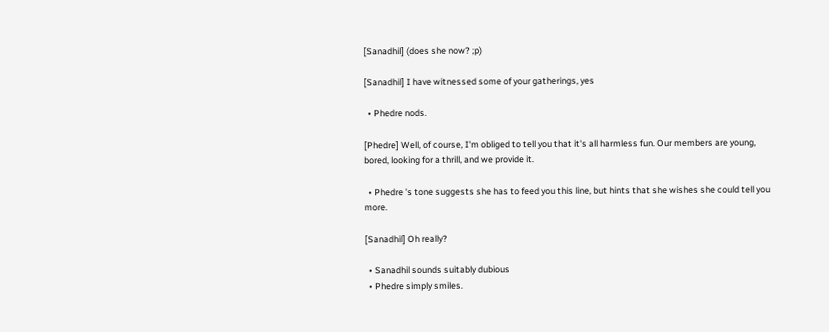[Sanadhil] (does she now? ;p)

[Sanadhil] I have witnessed some of your gatherings, yes

  • Phedre nods.

[Phedre] Well, of course, I'm obliged to tell you that it's all harmless fun. Our members are young, bored, looking for a thrill, and we provide it.

  • Phedre 's tone suggests she has to feed you this line, but hints that she wishes she could tell you more.

[Sanadhil] Oh really?

  • Sanadhil sounds suitably dubious
  • Phedre simply smiles.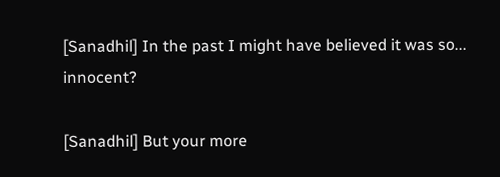[Sanadhil] In the past I might have believed it was so... innocent?

[Sanadhil] But your more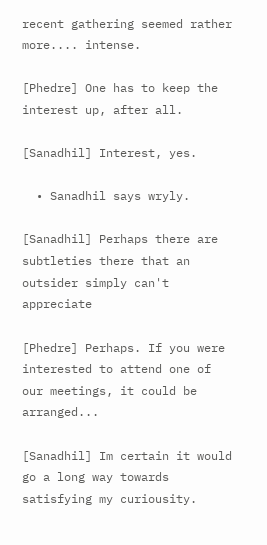recent gathering seemed rather more.... intense.

[Phedre] One has to keep the interest up, after all.

[Sanadhil] Interest, yes.

  • Sanadhil says wryly.

[Sanadhil] Perhaps there are subtleties there that an outsider simply can't appreciate

[Phedre] Perhaps. If you were interested to attend one of our meetings, it could be arranged...

[Sanadhil] Im certain it would go a long way towards satisfying my curiousity.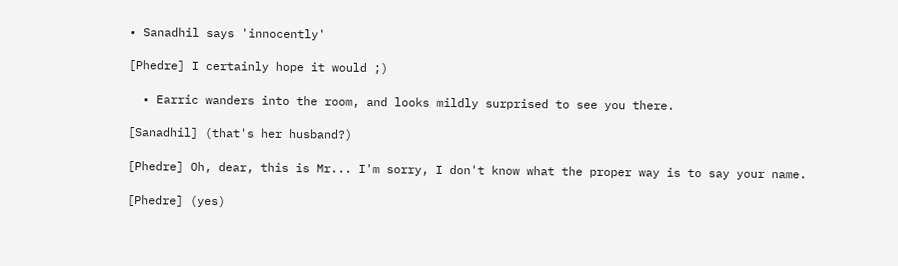• Sanadhil says 'innocently'

[Phedre] I certainly hope it would ;)

  • Earric wanders into the room, and looks mildly surprised to see you there.

[Sanadhil] (that's her husband?)

[Phedre] Oh, dear, this is Mr... I'm sorry, I don't know what the proper way is to say your name.

[Phedre] (yes)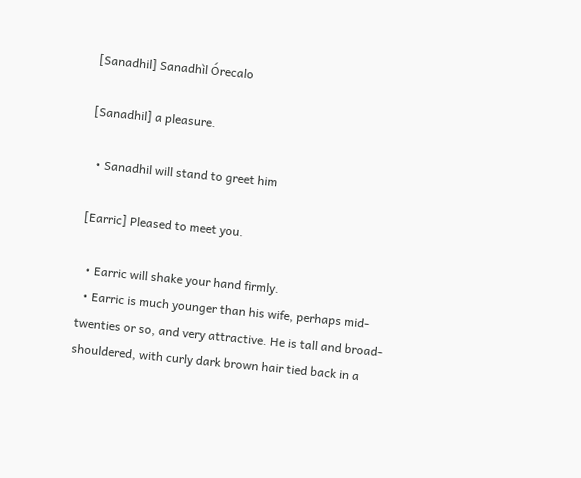[Sanadhil] Sanadhìl Órecalo

[Sanadhil] a pleasure.

  • Sanadhil will stand to greet him

[Earric] Pleased to meet you.

  • Earric will shake your hand firmly.
  • Earric is much younger than his wife, perhaps mid-twenties or so, and very attractive. He is tall and broad-shouldered, with curly dark brown hair tied back in a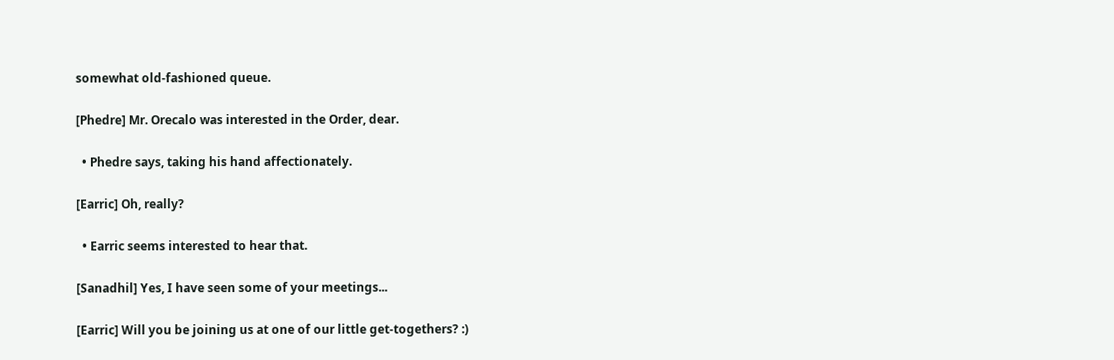somewhat old-fashioned queue.

[Phedre] Mr. Orecalo was interested in the Order, dear.

  • Phedre says, taking his hand affectionately.

[Earric] Oh, really?

  • Earric seems interested to hear that.

[Sanadhil] Yes, I have seen some of your meetings...

[Earric] Will you be joining us at one of our little get-togethers? :)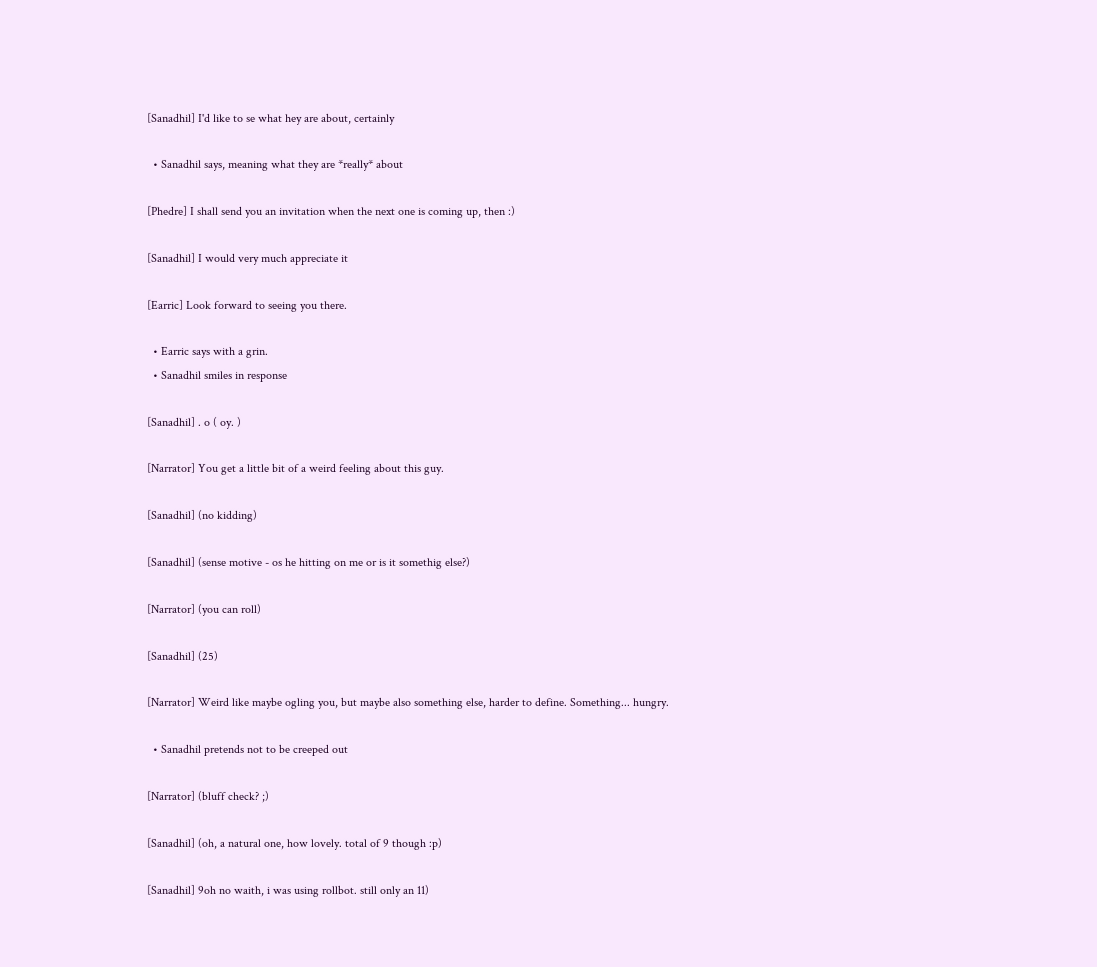[Sanadhil] I'd like to se what hey are about, certainly

  • Sanadhil says, meaning what they are *really* about

[Phedre] I shall send you an invitation when the next one is coming up, then :)

[Sanadhil] I would very much appreciate it

[Earric] Look forward to seeing you there.

  • Earric says with a grin.
  • Sanadhil smiles in response

[Sanadhil] . o ( oy. )

[Narrator] You get a little bit of a weird feeling about this guy.

[Sanadhil] (no kidding)

[Sanadhil] (sense motive - os he hitting on me or is it somethig else?)

[Narrator] (you can roll)

[Sanadhil] (25)

[Narrator] Weird like maybe ogling you, but maybe also something else, harder to define. Something... hungry.

  • Sanadhil pretends not to be creeped out

[Narrator] (bluff check? ;)

[Sanadhil] (oh, a natural one, how lovely. total of 9 though :p)

[Sanadhil] 9oh no waith, i was using rollbot. still only an 11)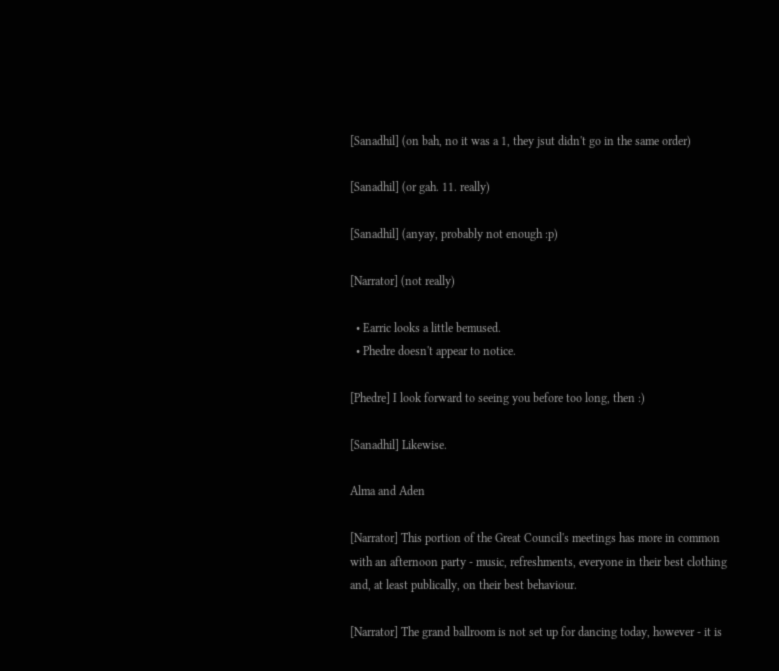[Sanadhil] (on bah, no it was a 1, they jsut didn't go in the same order)

[Sanadhil] (or gah. 11. really)

[Sanadhil] (anyay, probably not enough :p)

[Narrator] (not really)

  • Earric looks a little bemused.
  • Phedre doesn't appear to notice.

[Phedre] I look forward to seeing you before too long, then :)

[Sanadhil] Likewise.

Alma and Aden

[Narrator] This portion of the Great Council's meetings has more in common with an afternoon party - music, refreshments, everyone in their best clothing and, at least publically, on their best behaviour.

[Narrator] The grand ballroom is not set up for dancing today, however - it is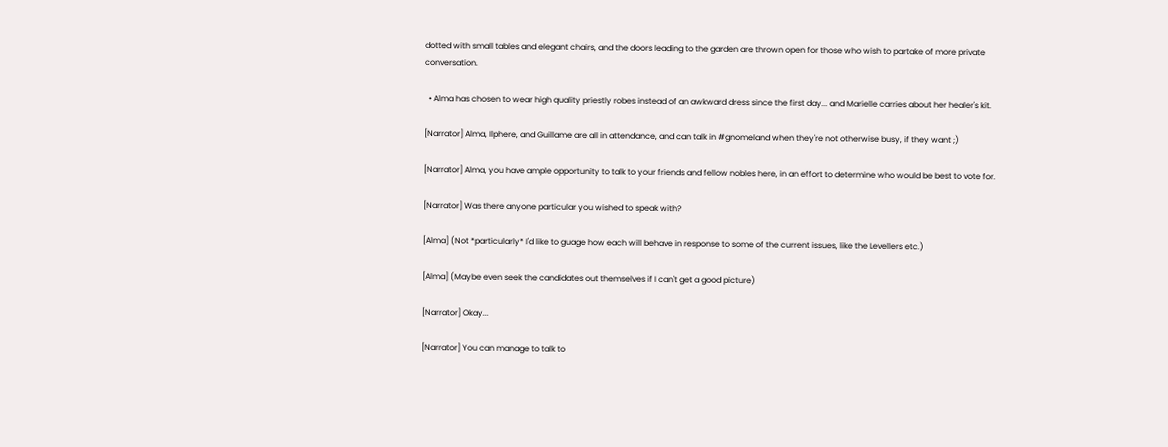dotted with small tables and elegant chairs, and the doors leading to the garden are thrown open for those who wish to partake of more private conversation.

  • Alma has chosen to wear high quality priestly robes instead of an awkward dress since the first day... and Marielle carries about her healer's kit.

[Narrator] Alma, Ilphere, and Guillame are all in attendance, and can talk in #gnomeland when they're not otherwise busy, if they want ;)

[Narrator] Alma, you have ample opportunity to talk to your friends and fellow nobles here, in an effort to determine who would be best to vote for.

[Narrator] Was there anyone particular you wished to speak with?

[Alma] (Not *particularly* I'd like to guage how each will behave in response to some of the current issues, like the Levellers etc.)

[Alma] (Maybe even seek the candidates out themselves if I can't get a good picture)

[Narrator] Okay...

[Narrator] You can manage to talk to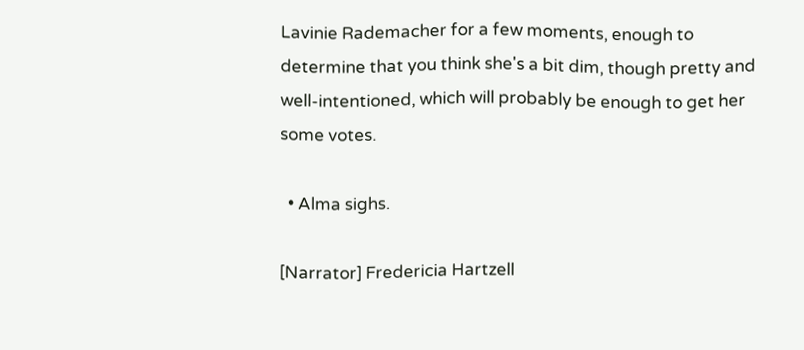Lavinie Rademacher for a few moments, enough to determine that you think she's a bit dim, though pretty and well-intentioned, which will probably be enough to get her some votes.

  • Alma sighs.

[Narrator] Fredericia Hartzell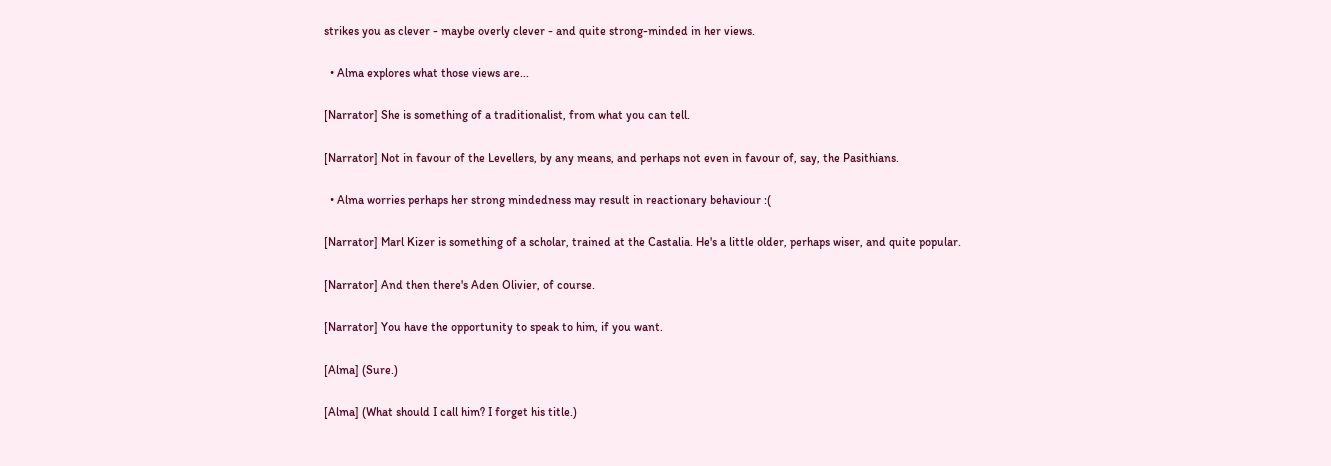strikes you as clever - maybe overly clever - and quite strong-minded in her views.

  • Alma explores what those views are...

[Narrator] She is something of a traditionalist, from what you can tell.

[Narrator] Not in favour of the Levellers, by any means, and perhaps not even in favour of, say, the Pasithians.

  • Alma worries perhaps her strong mindedness may result in reactionary behaviour :(

[Narrator] Marl Kizer is something of a scholar, trained at the Castalia. He's a little older, perhaps wiser, and quite popular.

[Narrator] And then there's Aden Olivier, of course.

[Narrator] You have the opportunity to speak to him, if you want.

[Alma] (Sure.)

[Alma] (What should I call him? I forget his title.)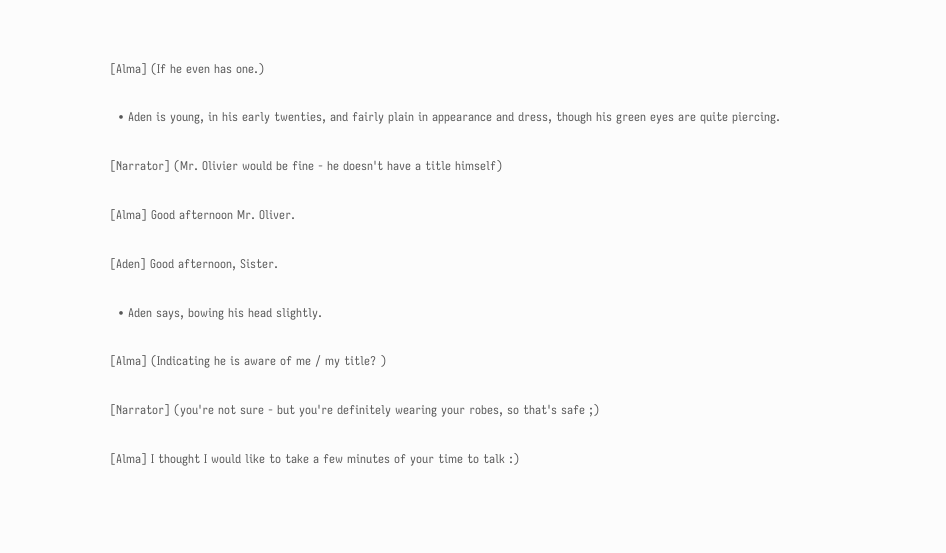[Alma] (If he even has one.)

  • Aden is young, in his early twenties, and fairly plain in appearance and dress, though his green eyes are quite piercing.

[Narrator] (Mr. Olivier would be fine - he doesn't have a title himself)

[Alma] Good afternoon Mr. Oliver.

[Aden] Good afternoon, Sister.

  • Aden says, bowing his head slightly.

[Alma] (Indicating he is aware of me / my title? )

[Narrator] (you're not sure - but you're definitely wearing your robes, so that's safe ;)

[Alma] I thought I would like to take a few minutes of your time to talk :)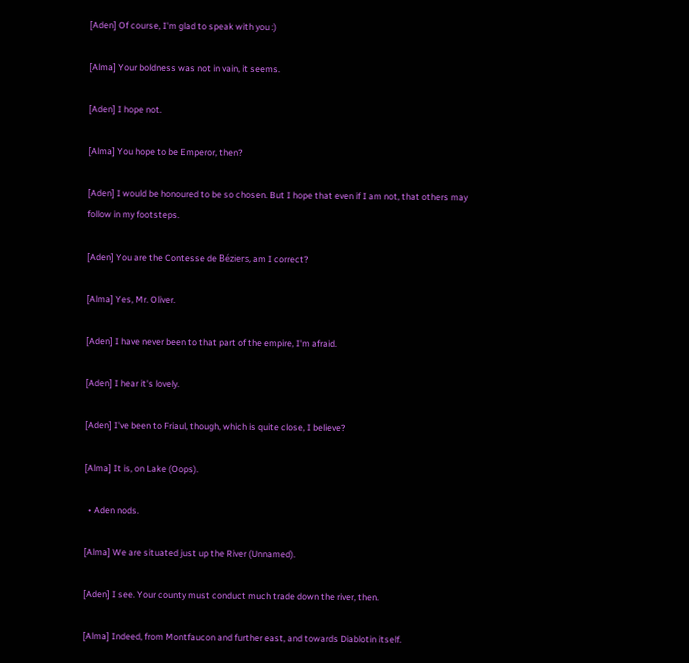[Aden] Of course, I'm glad to speak with you :)

[Alma] Your boldness was not in vain, it seems.

[Aden] I hope not.

[Alma] You hope to be Emperor, then?

[Aden] I would be honoured to be so chosen. But I hope that even if I am not, that others may follow in my footsteps.

[Aden] You are the Contesse de Béziers, am I correct?

[Alma] Yes, Mr. Oliver.

[Aden] I have never been to that part of the empire, I'm afraid.

[Aden] I hear it's lovely.

[Aden] I've been to Friaul, though, which is quite close, I believe?

[Alma] It is, on Lake (Oops).

  • Aden nods.

[Alma] We are situated just up the River (Unnamed).

[Aden] I see. Your county must conduct much trade down the river, then.

[Alma] Indeed, from Montfaucon and further east, and towards Diablotin itself.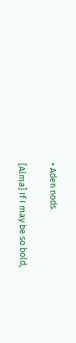• Aden nods.

[Alma] If I may be so bold,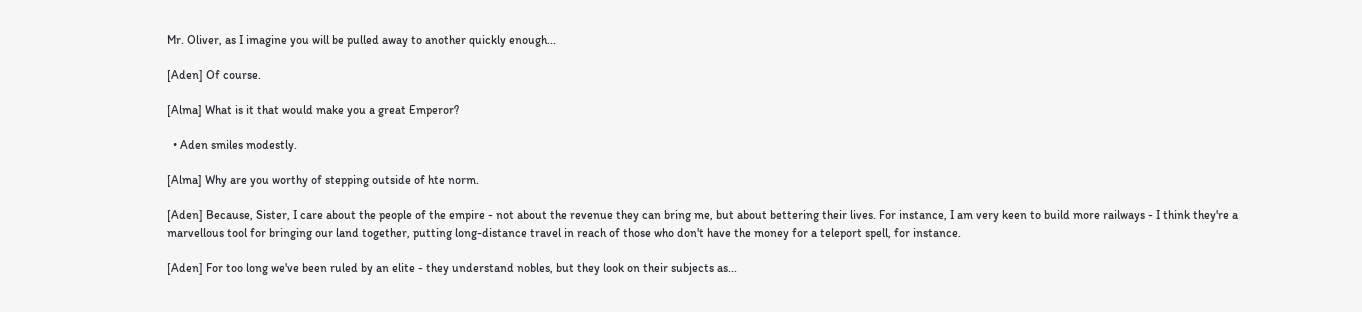Mr. Oliver, as I imagine you will be pulled away to another quickly enough...

[Aden] Of course.

[Alma] What is it that would make you a great Emperor?

  • Aden smiles modestly.

[Alma] Why are you worthy of stepping outside of hte norm.

[Aden] Because, Sister, I care about the people of the empire - not about the revenue they can bring me, but about bettering their lives. For instance, I am very keen to build more railways - I think they're a marvellous tool for bringing our land together, putting long-distance travel in reach of those who don't have the money for a teleport spell, for instance.

[Aden] For too long we've been ruled by an elite - they understand nobles, but they look on their subjects as...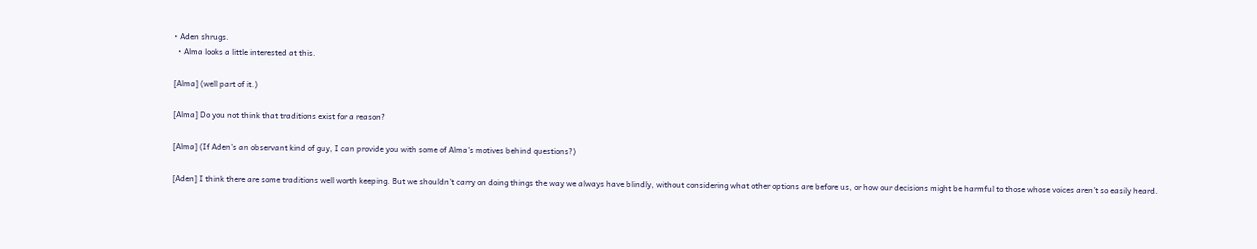• Aden shrugs.
  • Alma looks a little interested at this.

[Alma] (well part of it.)

[Alma] Do you not think that traditions exist for a reason?

[Alma] (If Aden's an observant kind of guy, I can provide you with some of Alma's motives behind questions?)

[Aden] I think there are some traditions well worth keeping. But we shouldn't carry on doing things the way we always have blindly, without considering what other options are before us, or how our decisions might be harmful to those whose voices aren't so easily heard.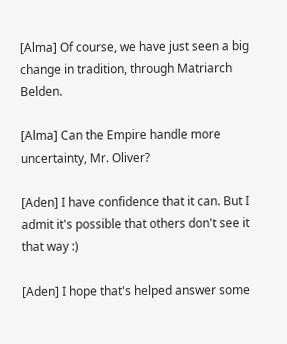[Alma] Of course, we have just seen a big change in tradition, through Matriarch Belden.

[Alma] Can the Empire handle more uncertainty, Mr. Oliver?

[Aden] I have confidence that it can. But I admit it's possible that others don't see it that way :)

[Aden] I hope that's helped answer some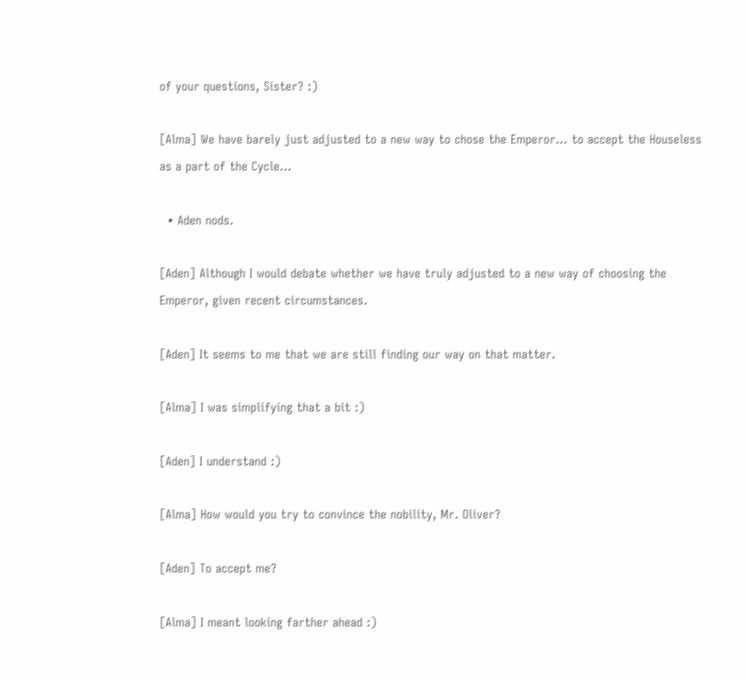of your questions, Sister? :)

[Alma] We have barely just adjusted to a new way to chose the Emperor... to accept the Houseless as a part of the Cycle...

  • Aden nods.

[Aden] Although I would debate whether we have truly adjusted to a new way of choosing the Emperor, given recent circumstances.

[Aden] It seems to me that we are still finding our way on that matter.

[Alma] I was simplifying that a bit :)

[Aden] I understand :)

[Alma] How would you try to convince the nobility, Mr. Oliver?

[Aden] To accept me?

[Alma] I meant looking farther ahead :)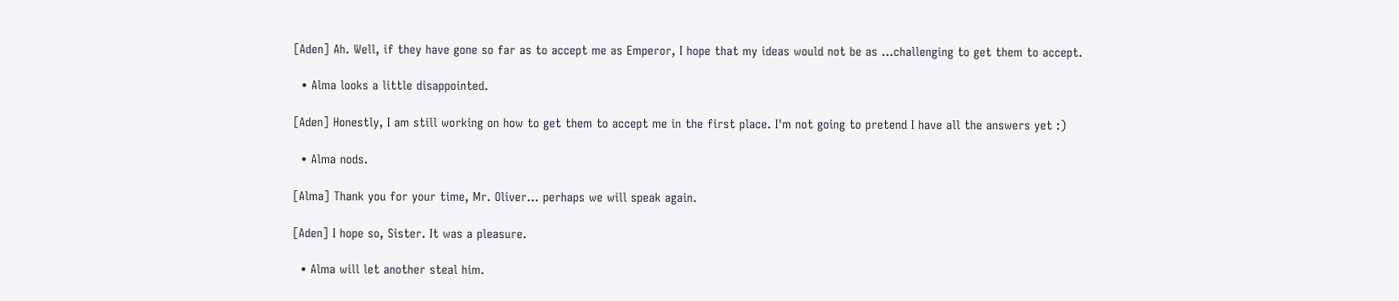[Aden] Ah. Well, if they have gone so far as to accept me as Emperor, I hope that my ideas would not be as ...challenging to get them to accept.

  • Alma looks a little disappointed.

[Aden] Honestly, I am still working on how to get them to accept me in the first place. I'm not going to pretend I have all the answers yet :)

  • Alma nods.

[Alma] Thank you for your time, Mr. Oliver... perhaps we will speak again.

[Aden] I hope so, Sister. It was a pleasure.

  • Alma will let another steal him.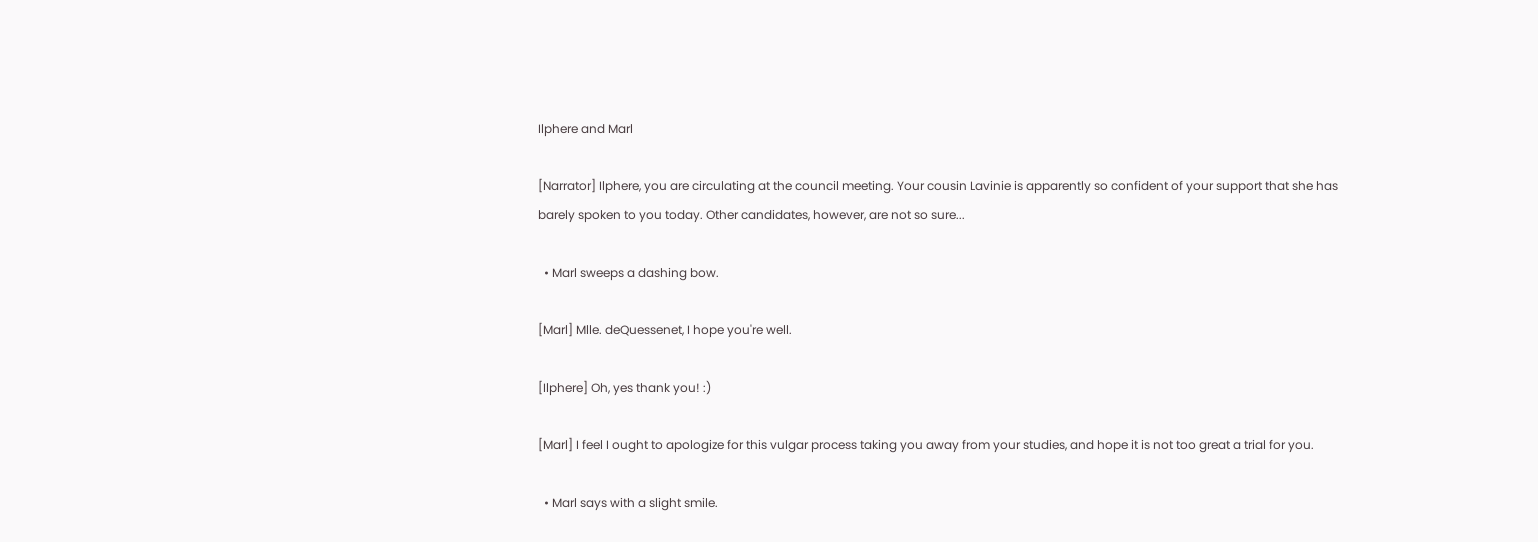Ilphere and Marl

[Narrator] Ilphere, you are circulating at the council meeting. Your cousin Lavinie is apparently so confident of your support that she has barely spoken to you today. Other candidates, however, are not so sure...

  • Marl sweeps a dashing bow.

[Marl] Mlle. deQuessenet, I hope you're well.

[Ilphere] Oh, yes thank you! :)

[Marl] I feel I ought to apologize for this vulgar process taking you away from your studies, and hope it is not too great a trial for you.

  • Marl says with a slight smile.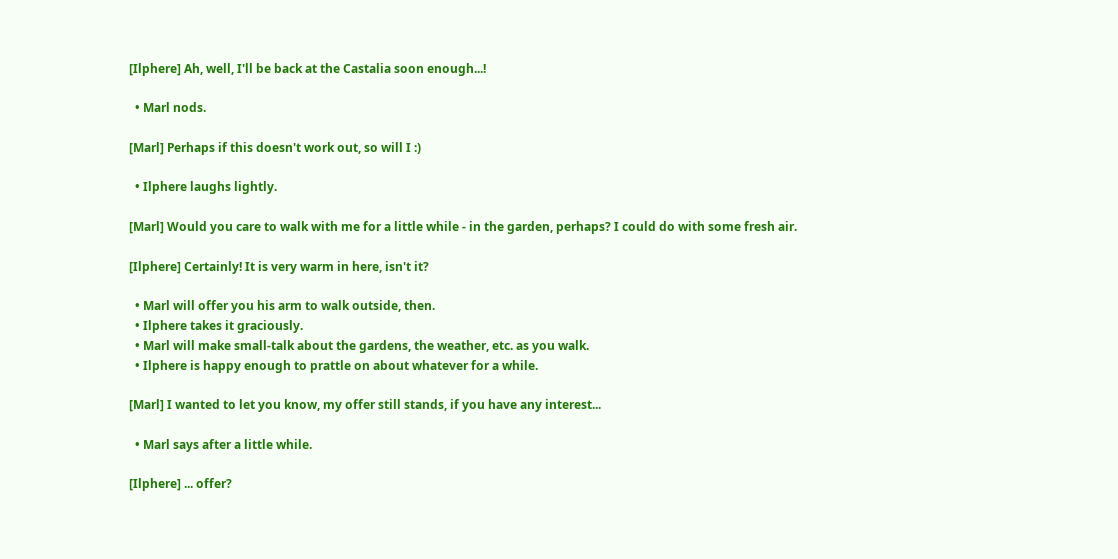[Ilphere] Ah, well, I'll be back at the Castalia soon enough...!

  • Marl nods.

[Marl] Perhaps if this doesn't work out, so will I :)

  • Ilphere laughs lightly.

[Marl] Would you care to walk with me for a little while - in the garden, perhaps? I could do with some fresh air.

[Ilphere] Certainly! It is very warm in here, isn't it?

  • Marl will offer you his arm to walk outside, then.
  • Ilphere takes it graciously.
  • Marl will make small-talk about the gardens, the weather, etc. as you walk.
  • Ilphere is happy enough to prattle on about whatever for a while.

[Marl] I wanted to let you know, my offer still stands, if you have any interest...

  • Marl says after a little while.

[Ilphere] ... offer?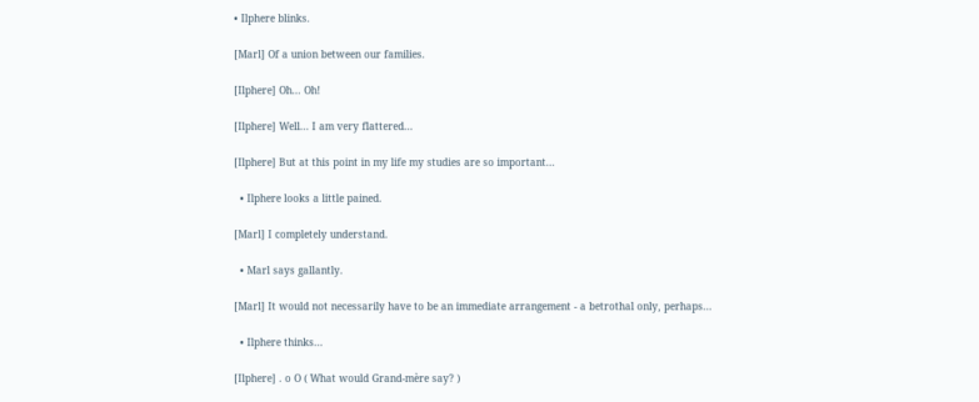• Ilphere blinks.

[Marl] Of a union between our families.

[Ilphere] Oh... Oh!

[Ilphere] Well... I am very flattered...

[Ilphere] But at this point in my life my studies are so important...

  • Ilphere looks a little pained.

[Marl] I completely understand.

  • Marl says gallantly.

[Marl] It would not necessarily have to be an immediate arrangement - a betrothal only, perhaps...

  • Ilphere thinks...

[Ilphere] . o O ( What would Grand-mère say? )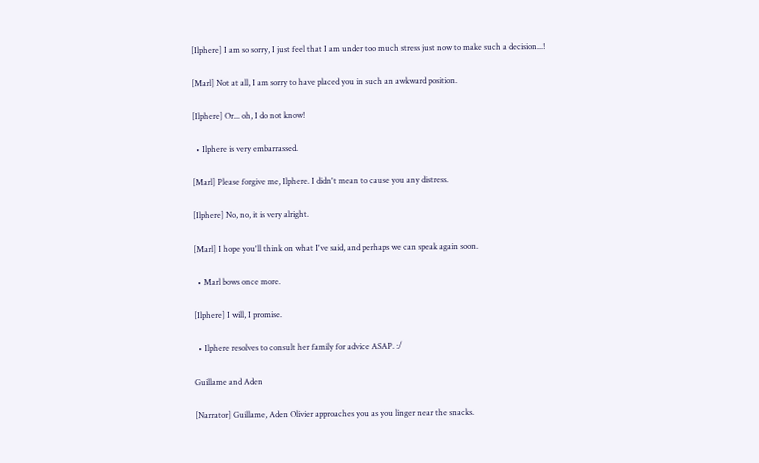[Ilphere] I am so sorry, I just feel that I am under too much stress just now to make such a decision...!

[Marl] Not at all, I am sorry to have placed you in such an awkward position.

[Ilphere] Or... oh, I do not know!

  • Ilphere is very embarrassed.

[Marl] Please forgive me, Ilphere. I didn't mean to cause you any distress.

[Ilphere] No, no, it is very alright.

[Marl] I hope you'll think on what I've said, and perhaps we can speak again soon.

  • Marl bows once more.

[Ilphere] I will, I promise.

  • Ilphere resolves to consult her family for advice ASAP. :/

Guillame and Aden

[Narrator] Guillame, Aden Olivier approaches you as you linger near the snacks.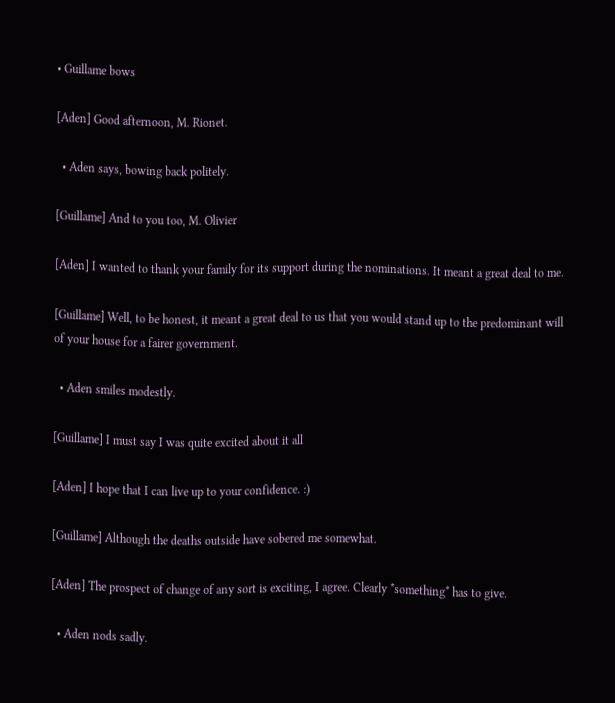• Guillame bows

[Aden] Good afternoon, M. Rionet.

  • Aden says, bowing back politely.

[Guillame] And to you too, M. Olivier

[Aden] I wanted to thank your family for its support during the nominations. It meant a great deal to me.

[Guillame] Well, to be honest, it meant a great deal to us that you would stand up to the predominant will of your house for a fairer government.

  • Aden smiles modestly.

[Guillame] I must say I was quite excited about it all

[Aden] I hope that I can live up to your confidence. :)

[Guillame] Although the deaths outside have sobered me somewhat.

[Aden] The prospect of change of any sort is exciting, I agree. Clearly *something* has to give.

  • Aden nods sadly.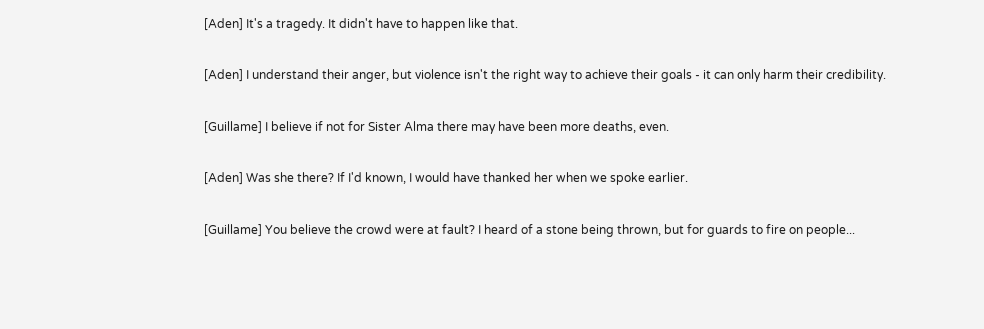[Aden] It's a tragedy. It didn't have to happen like that.

[Aden] I understand their anger, but violence isn't the right way to achieve their goals - it can only harm their credibility.

[Guillame] I believe if not for Sister Alma there may have been more deaths, even.

[Aden] Was she there? If I'd known, I would have thanked her when we spoke earlier.

[Guillame] You believe the crowd were at fault? I heard of a stone being thrown, but for guards to fire on people...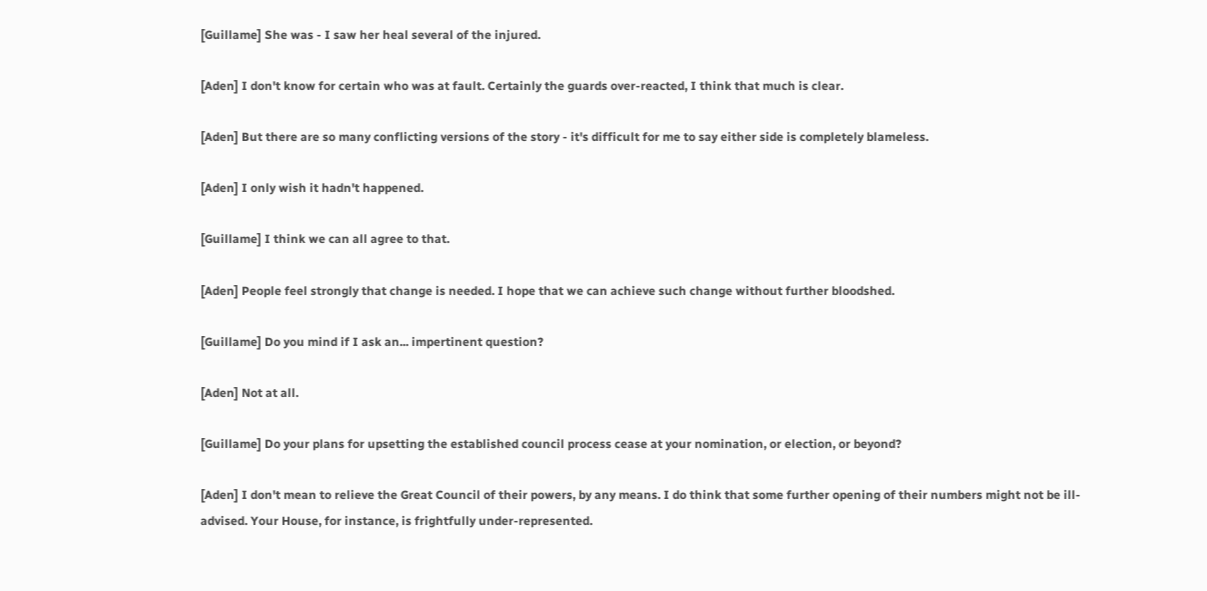[Guillame] She was - I saw her heal several of the injured.

[Aden] I don't know for certain who was at fault. Certainly the guards over-reacted, I think that much is clear.

[Aden] But there are so many conflicting versions of the story - it's difficult for me to say either side is completely blameless.

[Aden] I only wish it hadn't happened.

[Guillame] I think we can all agree to that.

[Aden] People feel strongly that change is needed. I hope that we can achieve such change without further bloodshed.

[Guillame] Do you mind if I ask an... impertinent question?

[Aden] Not at all.

[Guillame] Do your plans for upsetting the established council process cease at your nomination, or election, or beyond?

[Aden] I don't mean to relieve the Great Council of their powers, by any means. I do think that some further opening of their numbers might not be ill-advised. Your House, for instance, is frightfully under-represented.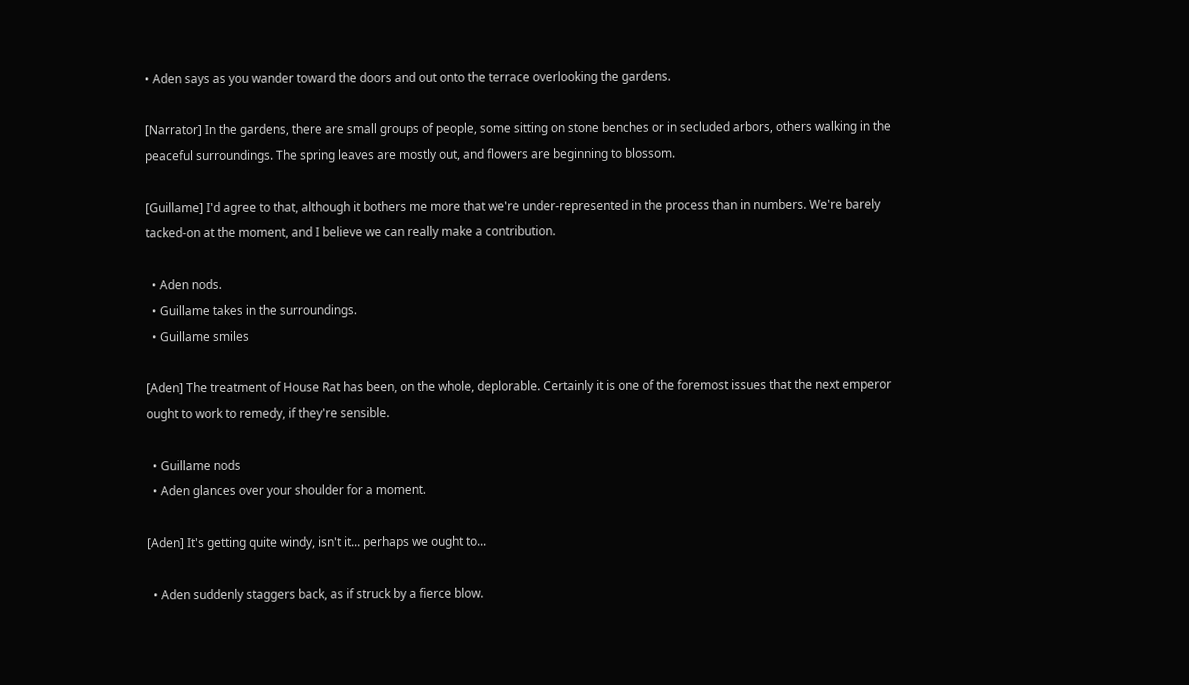• Aden says as you wander toward the doors and out onto the terrace overlooking the gardens.

[Narrator] In the gardens, there are small groups of people, some sitting on stone benches or in secluded arbors, others walking in the peaceful surroundings. The spring leaves are mostly out, and flowers are beginning to blossom.

[Guillame] I'd agree to that, although it bothers me more that we're under-represented in the process than in numbers. We're barely tacked-on at the moment, and I believe we can really make a contribution.

  • Aden nods.
  • Guillame takes in the surroundings.
  • Guillame smiles

[Aden] The treatment of House Rat has been, on the whole, deplorable. Certainly it is one of the foremost issues that the next emperor ought to work to remedy, if they're sensible.

  • Guillame nods
  • Aden glances over your shoulder for a moment.

[Aden] It's getting quite windy, isn't it... perhaps we ought to...

  • Aden suddenly staggers back, as if struck by a fierce blow.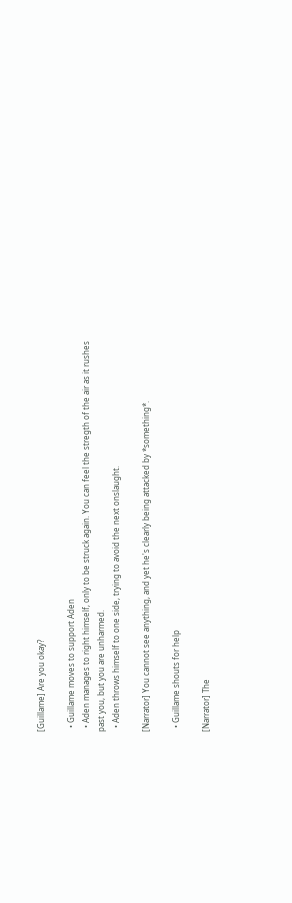[Guillame] Are you okay?

  • Guillame moves to support Aden
  • Aden manages to right himself, only to be struck again. You can feel the stregth of the air as it rushes past you, but you are unharmed.
  • Aden throws himself to one side, trying to avoid the next onslaught.

[Narrator] You cannot see anything, and yet he's clearly being attacked by *something*.

  • Guillame shouts for help

[Narrator] The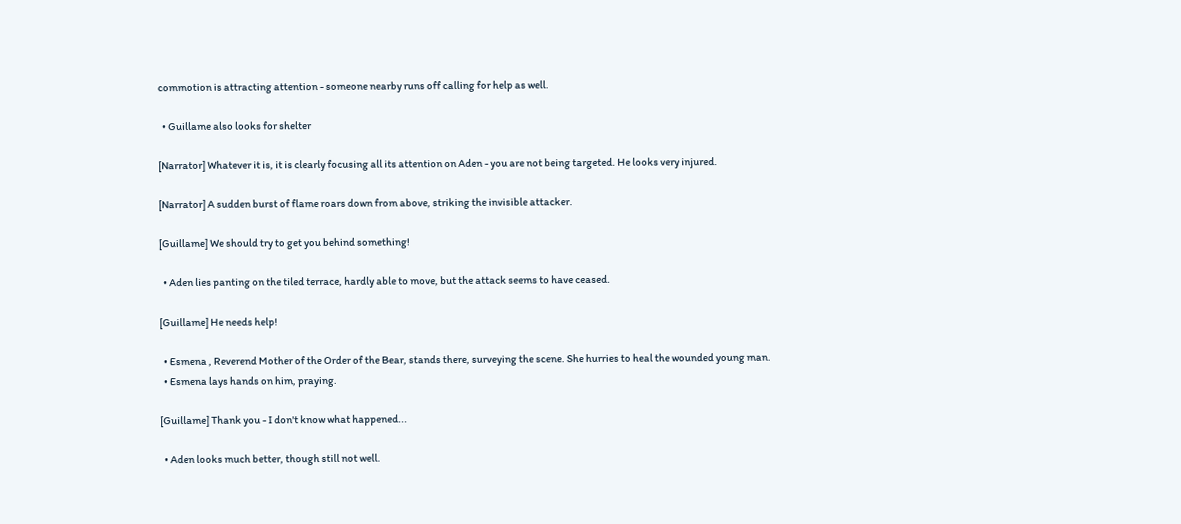commotion is attracting attention - someone nearby runs off calling for help as well.

  • Guillame also looks for shelter

[Narrator] Whatever it is, it is clearly focusing all its attention on Aden - you are not being targeted. He looks very injured.

[Narrator] A sudden burst of flame roars down from above, striking the invisible attacker.

[Guillame] We should try to get you behind something!

  • Aden lies panting on the tiled terrace, hardly able to move, but the attack seems to have ceased.

[Guillame] He needs help!

  • Esmena , Reverend Mother of the Order of the Bear, stands there, surveying the scene. She hurries to heal the wounded young man.
  • Esmena lays hands on him, praying.

[Guillame] Thank you - I don't know what happened...

  • Aden looks much better, though still not well.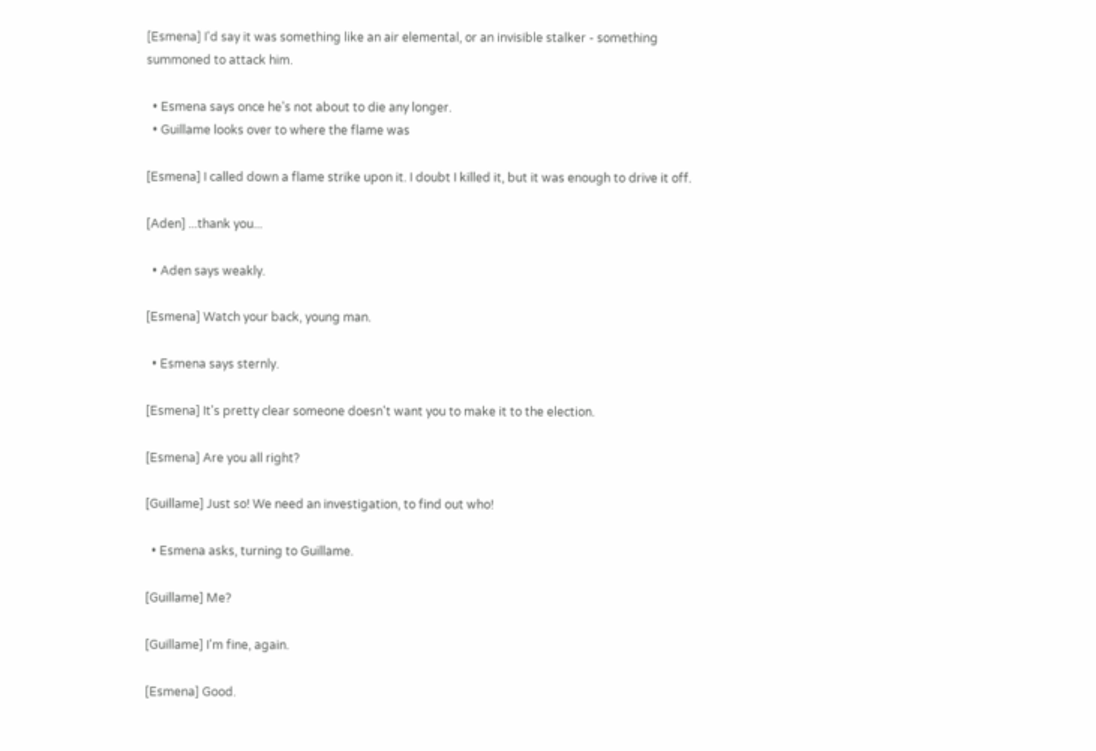[Esmena] I'd say it was something like an air elemental, or an invisible stalker - something summoned to attack him.

  • Esmena says once he's not about to die any longer.
  • Guillame looks over to where the flame was

[Esmena] I called down a flame strike upon it. I doubt I killed it, but it was enough to drive it off.

[Aden] ...thank you...

  • Aden says weakly.

[Esmena] Watch your back, young man.

  • Esmena says sternly.

[Esmena] It's pretty clear someone doesn't want you to make it to the election.

[Esmena] Are you all right?

[Guillame] Just so! We need an investigation, to find out who!

  • Esmena asks, turning to Guillame.

[Guillame] Me?

[Guillame] I'm fine, again.

[Esmena] Good.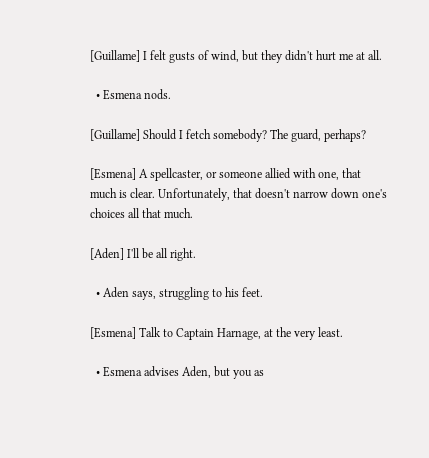[Guillame] I felt gusts of wind, but they didn't hurt me at all.

  • Esmena nods.

[Guillame] Should I fetch somebody? The guard, perhaps?

[Esmena] A spellcaster, or someone allied with one, that much is clear. Unfortunately, that doesn't narrow down one's choices all that much.

[Aden] I'll be all right.

  • Aden says, struggling to his feet.

[Esmena] Talk to Captain Harnage, at the very least.

  • Esmena advises Aden, but you as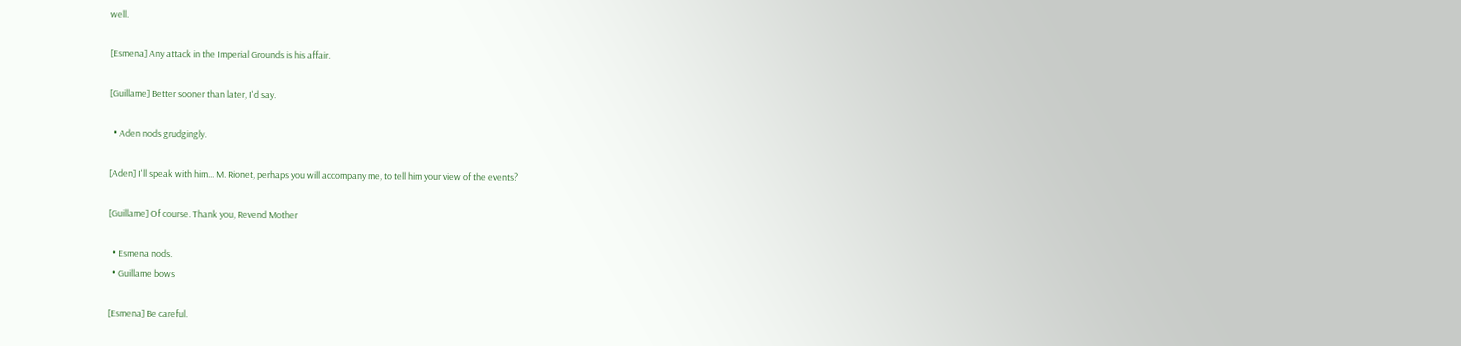well.

[Esmena] Any attack in the Imperial Grounds is his affair.

[Guillame] Better sooner than later, I'd say.

  • Aden nods grudgingly.

[Aden] I'll speak with him... M. Rionet, perhaps you will accompany me, to tell him your view of the events?

[Guillame] Of course. Thank you, Revend Mother

  • Esmena nods.
  • Guillame bows

[Esmena] Be careful.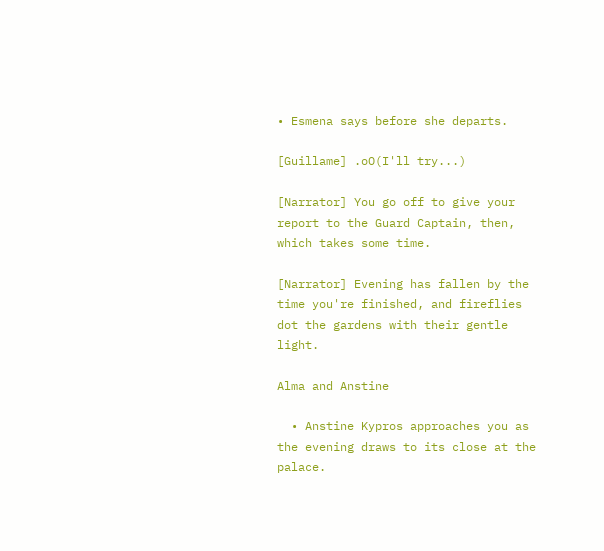• Esmena says before she departs.

[Guillame] .oO(I'll try...)

[Narrator] You go off to give your report to the Guard Captain, then, which takes some time.

[Narrator] Evening has fallen by the time you're finished, and fireflies dot the gardens with their gentle light.

Alma and Anstine

  • Anstine Kypros approaches you as the evening draws to its close at the palace.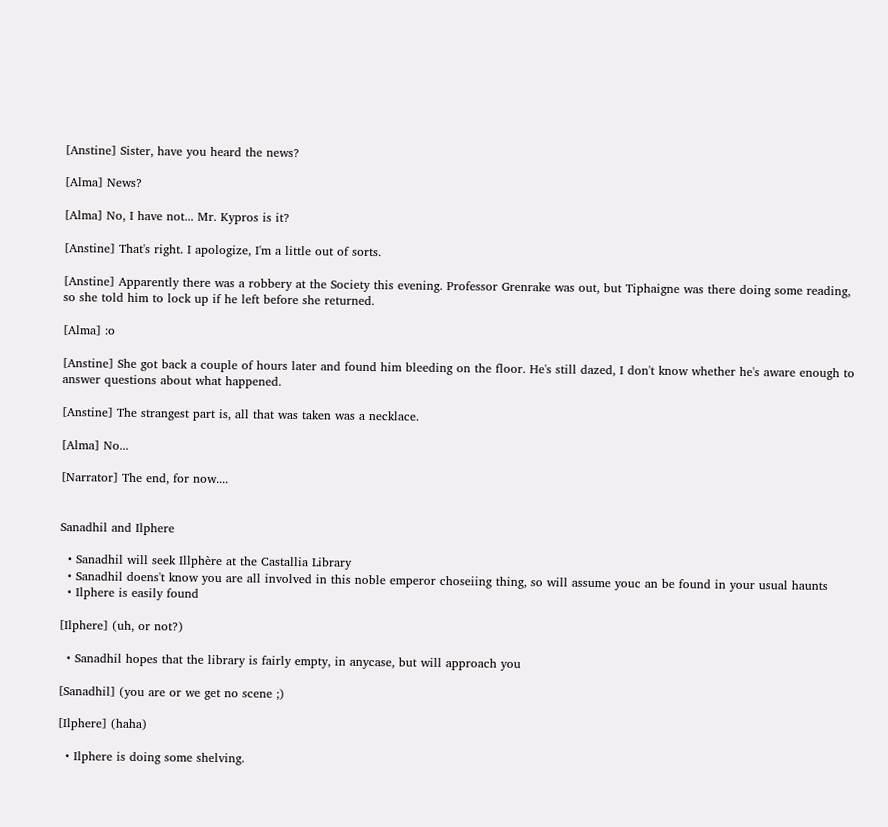[Anstine] Sister, have you heard the news?

[Alma] News?

[Alma] No, I have not... Mr. Kypros is it?

[Anstine] That's right. I apologize, I'm a little out of sorts.

[Anstine] Apparently there was a robbery at the Society this evening. Professor Grenrake was out, but Tiphaigne was there doing some reading, so she told him to lock up if he left before she returned.

[Alma] :o

[Anstine] She got back a couple of hours later and found him bleeding on the floor. He's still dazed, I don't know whether he's aware enough to answer questions about what happened.

[Anstine] The strangest part is, all that was taken was a necklace.

[Alma] No...

[Narrator] The end, for now....


Sanadhil and Ilphere

  • Sanadhil will seek Illphère at the Castallia Library
  • Sanadhil doens't know you are all involved in this noble emperor choseiing thing, so will assume youc an be found in your usual haunts
  • Ilphere is easily found

[Ilphere] (uh, or not?)

  • Sanadhil hopes that the library is fairly empty, in anycase, but will approach you

[Sanadhil] (you are or we get no scene ;)

[Ilphere] (haha)

  • Ilphere is doing some shelving.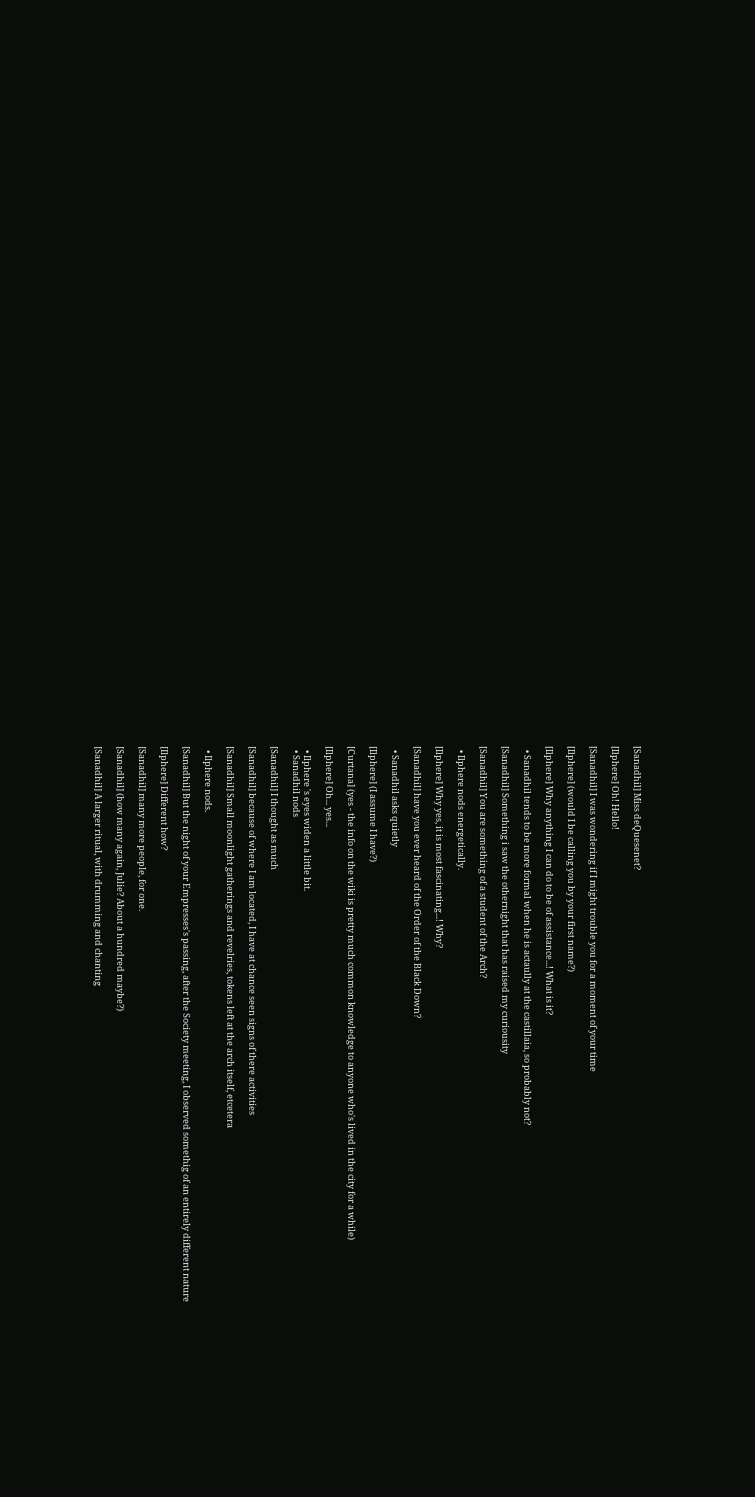[Sanadhil] Miss deQuesenet?

[Ilphere] Oh! Hello!

[Sanadhil] I was wondering if I might trouble you for a moment of your time

[Ilphere] (would I be calling you by your first name?)

[Ilphere] Why anything I can do to be of assistance...! What is it?

  • Sanadhil tends to be more formal when he is actaully at the castillaia, so probably not?

[Sanadhil] Something i saw the othernight that has raised my curiousity

[Sanadhil] You are something of a student of the Arch?

  • Ilphere nods energetically.

[Ilphere] Why yes, it is most fascinating...! Why?

[Sanadhil] have you ever heard of the Order of the Black Down?

  • Sanadhil asks quietly

[Ilphere] (I assume I have?)

[Curtana] (yes - the info on the wiki is pretty much common knowledge to anyone who's lived in the city for a while)

[Ilphere] Oh... yes...

  • Ilphere 's eyes widen a little bit.
  • Sanadhil nods

[Sanadhil] I thought as much

[Sanadhil] because of where I am located, I have at chance seen signs of there activities

[Sanadhil] Small moonlight gatherings and revelries, tokens left at the arch itself, etcetera

  • Ilphere nods.

[Sanadhil] But the night of your Empresses's passing, after the Society meeting, I observed somethig of an entirely different nature

[Ilphere] Different how?

[Sanadhil] many more people, for one.

[Sanadhil] (how many again, Julie? About a hundred maybe?)

[Sanadhil] A larger ritual, with drumming and chanting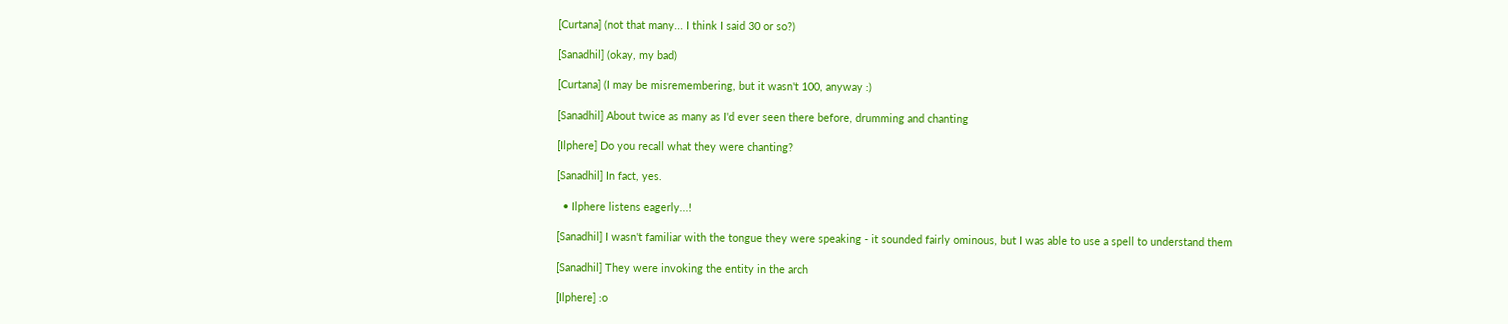[Curtana] (not that many... I think I said 30 or so?)

[Sanadhil] (okay, my bad)

[Curtana] (I may be misremembering, but it wasn't 100, anyway :)

[Sanadhil] About twice as many as I'd ever seen there before, drumming and chanting

[Ilphere] Do you recall what they were chanting?

[Sanadhil] In fact, yes.

  • Ilphere listens eagerly...!

[Sanadhil] I wasn't familiar with the tongue they were speaking - it sounded fairly ominous, but I was able to use a spell to understand them

[Sanadhil] They were invoking the entity in the arch

[Ilphere] :o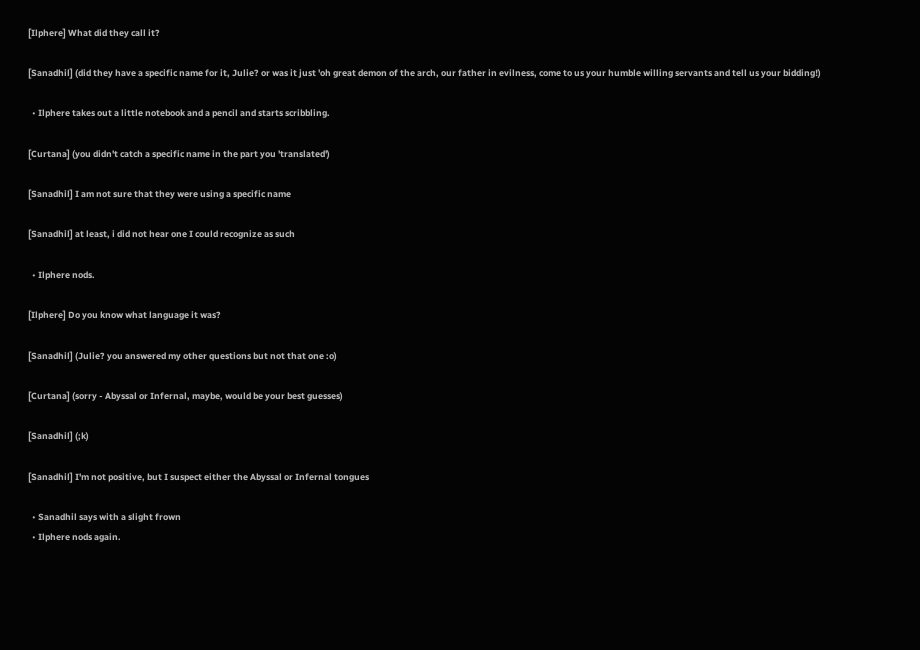[Ilphere] What did they call it?

[Sanadhil] (did they have a specific name for it, Julie? or was it just 'oh great demon of the arch, our father in evilness, come to us your humble willing servants and tell us your bidding!)

  • Ilphere takes out a little notebook and a pencil and starts scribbling.

[Curtana] (you didn't catch a specific name in the part you 'translated')

[Sanadhil] I am not sure that they were using a specific name

[Sanadhil] at least, i did not hear one I could recognize as such

  • Ilphere nods.

[Ilphere] Do you know what language it was?

[Sanadhil] (Julie? you answered my other questions but not that one :o)

[Curtana] (sorry - Abyssal or Infernal, maybe, would be your best guesses)

[Sanadhil] (;k)

[Sanadhil] I'm not positive, but I suspect either the Abyssal or Infernal tongues

  • Sanadhil says with a slight frown
  • Ilphere nods again.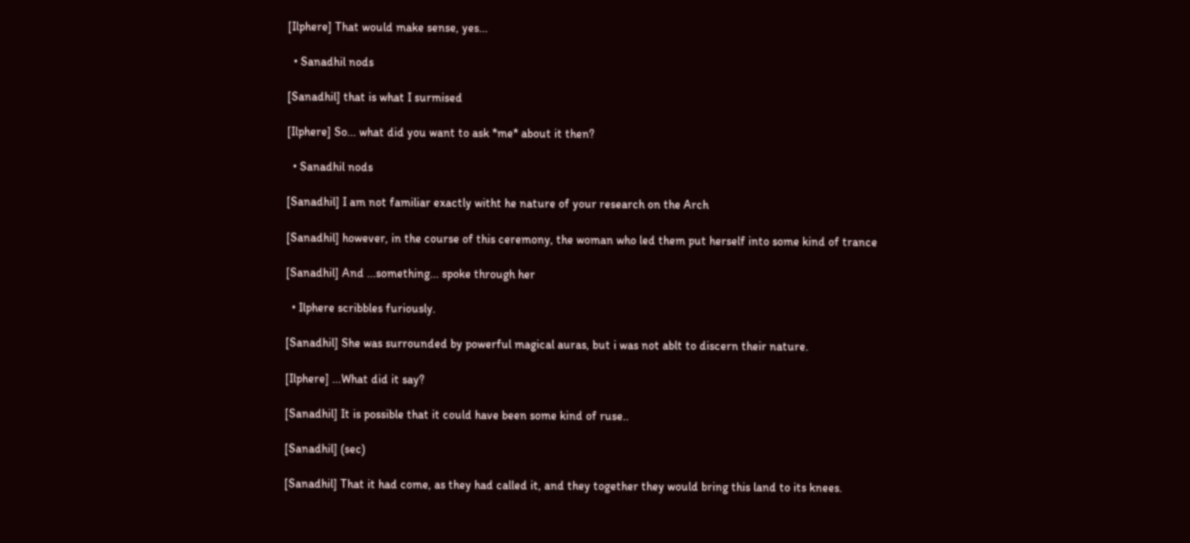[Ilphere] That would make sense, yes...

  • Sanadhil nods

[Sanadhil] that is what I surmised

[Ilphere] So... what did you want to ask *me* about it then?

  • Sanadhil nods

[Sanadhil] I am not familiar exactly witht he nature of your research on the Arch

[Sanadhil] however, in the course of this ceremony, the woman who led them put herself into some kind of trance

[Sanadhil] And ...something... spoke through her

  • Ilphere scribbles furiously.

[Sanadhil] She was surrounded by powerful magical auras, but i was not ablt to discern their nature.

[Ilphere] ...What did it say?

[Sanadhil] It is possible that it could have been some kind of ruse..

[Sanadhil] (sec)

[Sanadhil] That it had come, as they had called it, and they together they would bring this land to its knees.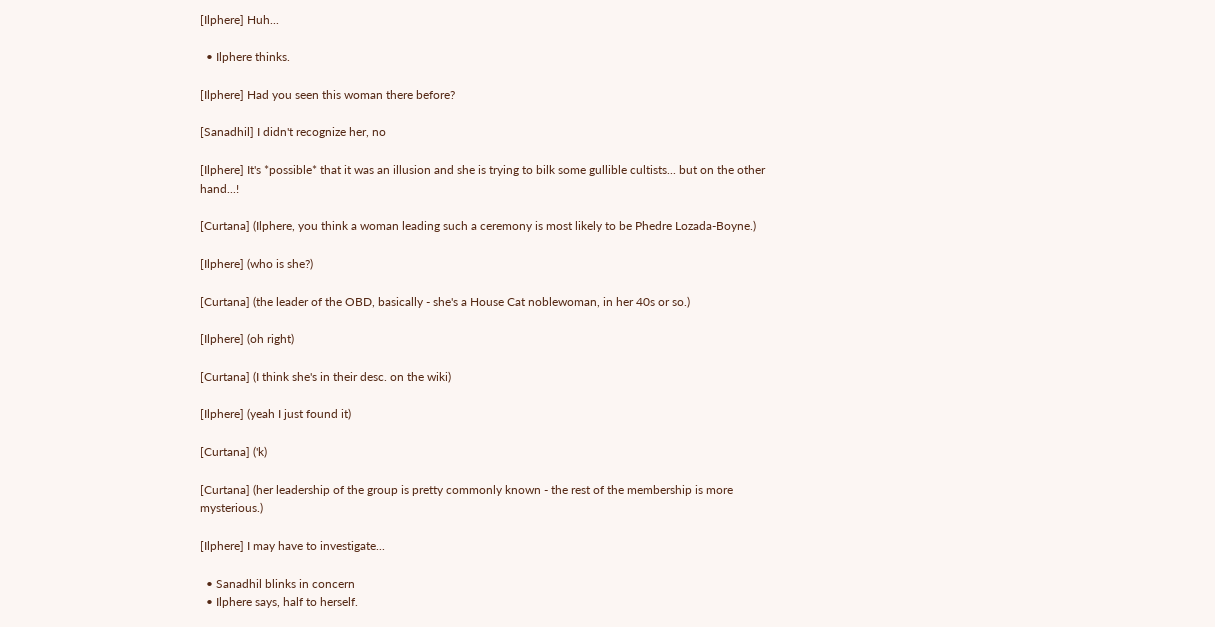[Ilphere] Huh...

  • Ilphere thinks.

[Ilphere] Had you seen this woman there before?

[Sanadhil] I didn't recognize her, no

[Ilphere] It's *possible* that it was an illusion and she is trying to bilk some gullible cultists... but on the other hand...!

[Curtana] (Ilphere, you think a woman leading such a ceremony is most likely to be Phedre Lozada-Boyne.)

[Ilphere] (who is she?)

[Curtana] (the leader of the OBD, basically - she's a House Cat noblewoman, in her 40s or so.)

[Ilphere] (oh right)

[Curtana] (I think she's in their desc. on the wiki)

[Ilphere] (yeah I just found it)

[Curtana] ('k)

[Curtana] (her leadership of the group is pretty commonly known - the rest of the membership is more mysterious.)

[Ilphere] I may have to investigate...

  • Sanadhil blinks in concern
  • Ilphere says, half to herself.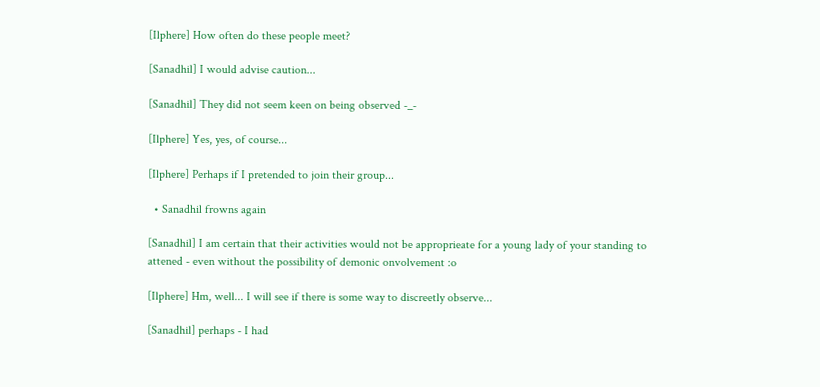[Ilphere] How often do these people meet?

[Sanadhil] I would advise caution...

[Sanadhil] They did not seem keen on being observed -_-

[Ilphere] Yes, yes, of course...

[Ilphere] Perhaps if I pretended to join their group...

  • Sanadhil frowns again

[Sanadhil] I am certain that their activities would not be approprieate for a young lady of your standing to attened - even without the possibility of demonic onvolvement :o

[Ilphere] Hm, well... I will see if there is some way to discreetly observe...

[Sanadhil] perhaps - I had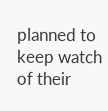planned to keep watch of their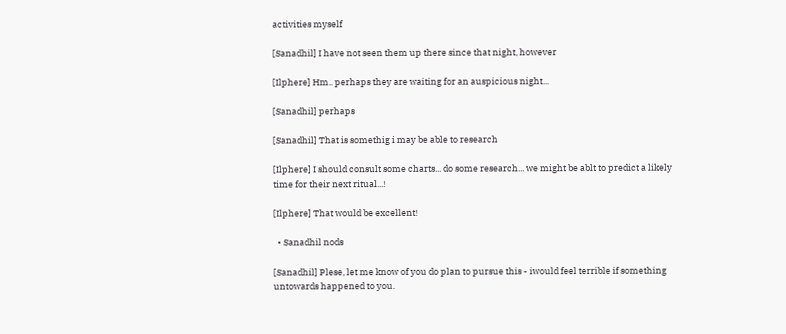activities myself

[Sanadhil] I have not seen them up there since that night, however

[Ilphere] Hm.. perhaps they are waiting for an auspicious night...

[Sanadhil] perhaps

[Sanadhil] That is somethig i may be able to research

[Ilphere] I should consult some charts... do some research... we might be ablt to predict a likely time for their next ritual...!

[Ilphere] That would be excellent!

  • Sanadhil nods

[Sanadhil] Plese, let me know of you do plan to pursue this - iwould feel terrible if something untowards happened to you.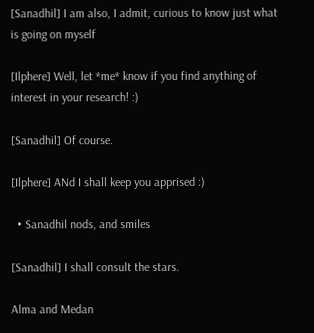[Sanadhil] I am also, I admit, curious to know just what is going on myself

[Ilphere] Well, let *me* know if you find anything of interest in your research! :)

[Sanadhil] Of course.

[Ilphere] ANd I shall keep you apprised :)

  • Sanadhil nods, and smiles

[Sanadhil] I shall consult the stars.

Alma and Medan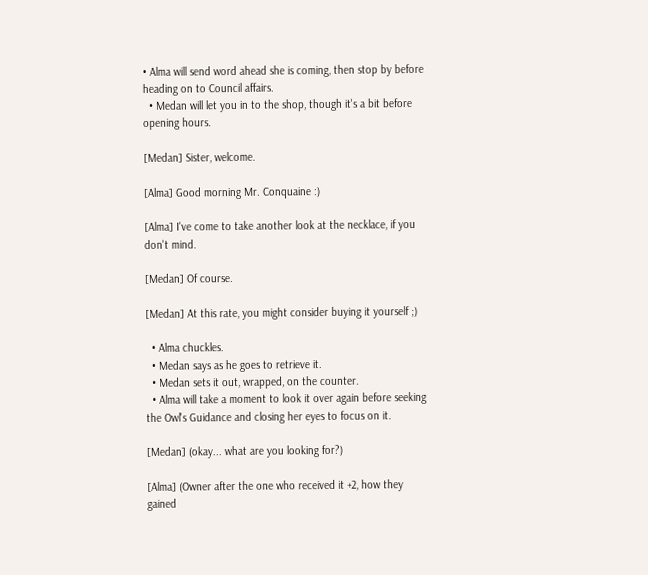• Alma will send word ahead she is coming, then stop by before heading on to Council affairs.
  • Medan will let you in to the shop, though it's a bit before opening hours.

[Medan] Sister, welcome.

[Alma] Good morning Mr. Conquaine :)

[Alma] I've come to take another look at the necklace, if you don't mind.

[Medan] Of course.

[Medan] At this rate, you might consider buying it yourself ;)

  • Alma chuckles.
  • Medan says as he goes to retrieve it.
  • Medan sets it out, wrapped, on the counter.
  • Alma will take a moment to look it over again before seeking the Owl's Guidance and closing her eyes to focus on it.

[Medan] (okay... what are you looking for?)

[Alma] (Owner after the one who received it +2, how they gained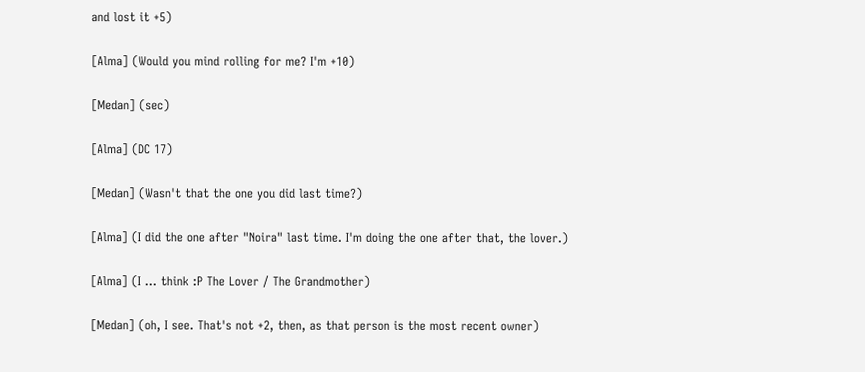and lost it +5)

[Alma] (Would you mind rolling for me? I'm +10)

[Medan] (sec)

[Alma] (DC 17)

[Medan] (Wasn't that the one you did last time?)

[Alma] (I did the one after "Noira" last time. I'm doing the one after that, the lover.)

[Alma] (I ... think :P The Lover / The Grandmother)

[Medan] (oh, I see. That's not +2, then, as that person is the most recent owner)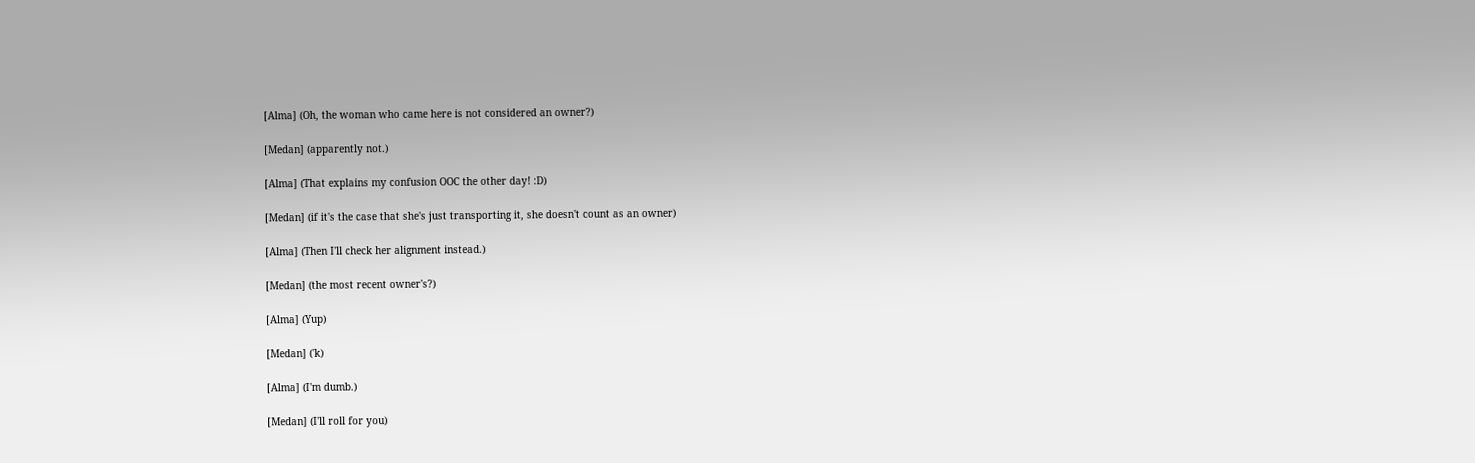[Alma] (Oh, the woman who came here is not considered an owner?)

[Medan] (apparently not.)

[Alma] (That explains my confusion OOC the other day! :D)

[Medan] (if it's the case that she's just transporting it, she doesn't count as an owner)

[Alma] (Then I'll check her alignment instead.)

[Medan] (the most recent owner's?)

[Alma] (Yup)

[Medan] ('k)

[Alma] (I'm dumb.)

[Medan] (I'll roll for you)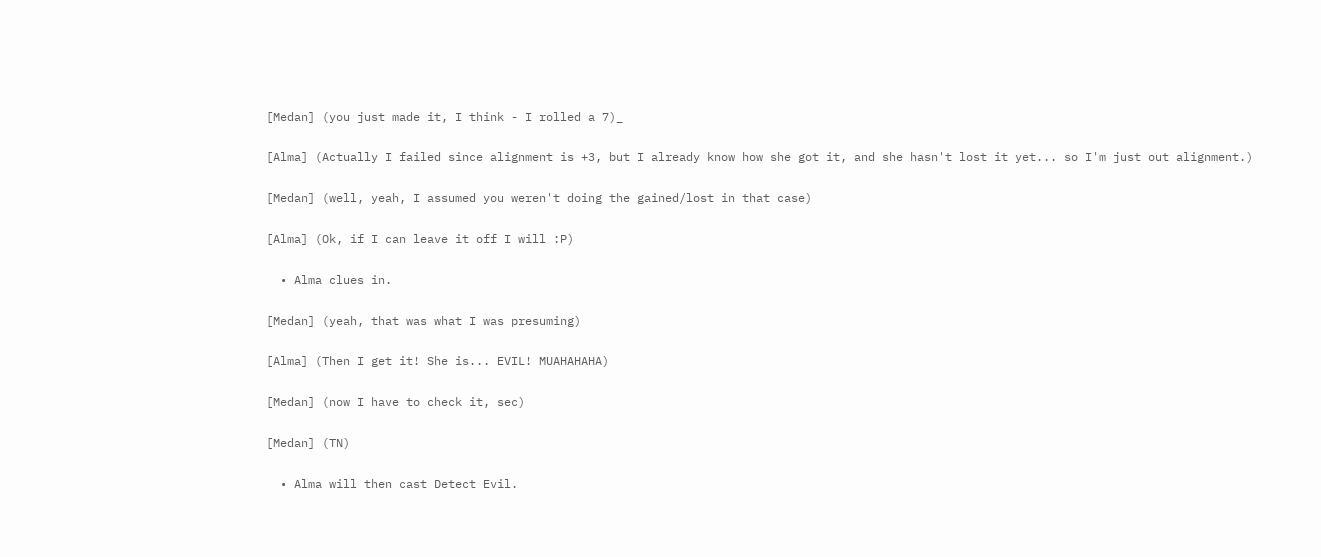[Medan] (you just made it, I think - I rolled a 7)_

[Alma] (Actually I failed since alignment is +3, but I already know how she got it, and she hasn't lost it yet... so I'm just out alignment.)

[Medan] (well, yeah, I assumed you weren't doing the gained/lost in that case)

[Alma] (Ok, if I can leave it off I will :P)

  • Alma clues in.

[Medan] (yeah, that was what I was presuming)

[Alma] (Then I get it! She is... EVIL! MUAHAHAHA)

[Medan] (now I have to check it, sec)

[Medan] (TN)

  • Alma will then cast Detect Evil.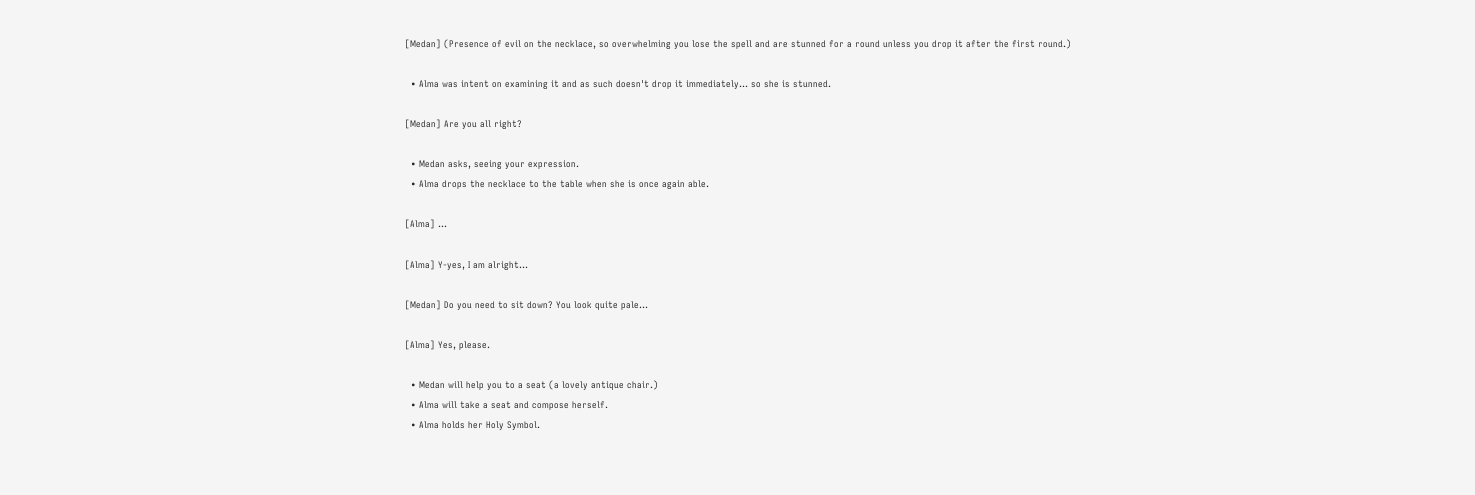[Medan] (Presence of evil on the necklace, so overwhelming you lose the spell and are stunned for a round unless you drop it after the first round.)

  • Alma was intent on examining it and as such doesn't drop it immediately... so she is stunned.

[Medan] Are you all right?

  • Medan asks, seeing your expression.
  • Alma drops the necklace to the table when she is once again able.

[Alma] ...

[Alma] Y-yes, I am alright...

[Medan] Do you need to sit down? You look quite pale...

[Alma] Yes, please.

  • Medan will help you to a seat (a lovely antique chair.)
  • Alma will take a seat and compose herself.
  • Alma holds her Holy Symbol.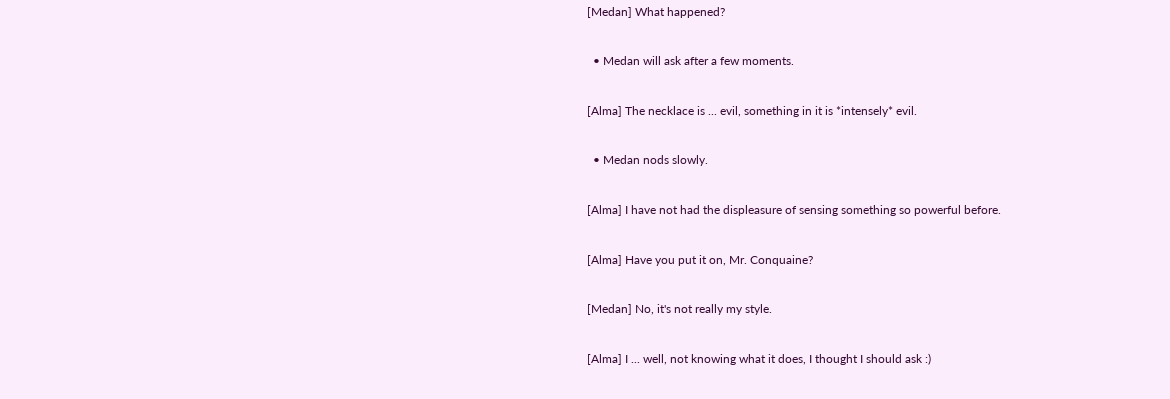[Medan] What happened?

  • Medan will ask after a few moments.

[Alma] The necklace is ... evil, something in it is *intensely* evil.

  • Medan nods slowly.

[Alma] I have not had the displeasure of sensing something so powerful before.

[Alma] Have you put it on, Mr. Conquaine?

[Medan] No, it's not really my style.

[Alma] I ... well, not knowing what it does, I thought I should ask :)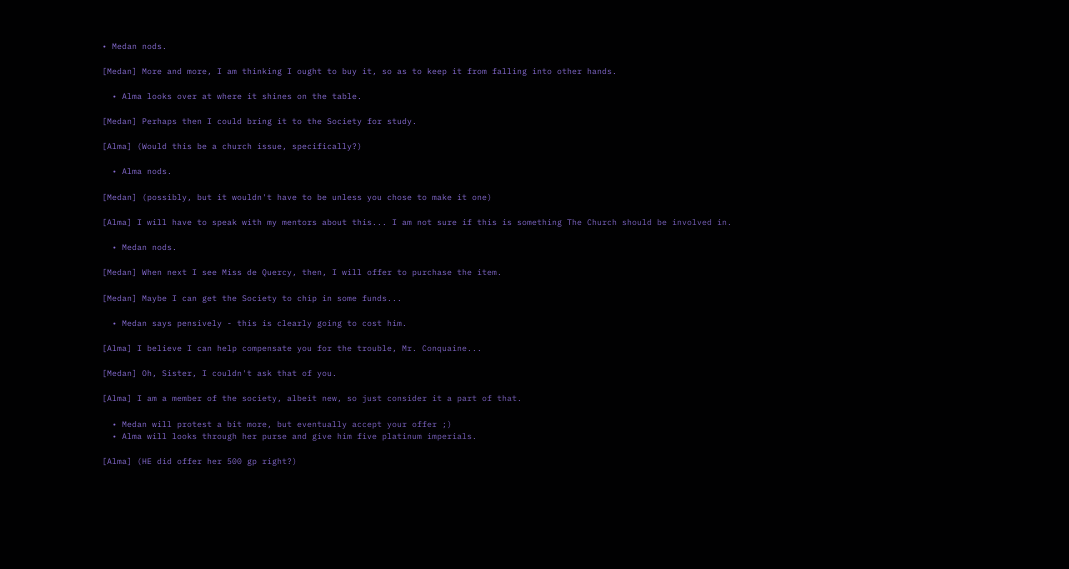• Medan nods.

[Medan] More and more, I am thinking I ought to buy it, so as to keep it from falling into other hands.

  • Alma looks over at where it shines on the table.

[Medan] Perhaps then I could bring it to the Society for study.

[Alma] (Would this be a church issue, specifically?)

  • Alma nods.

[Medan] (possibly, but it wouldn't have to be unless you chose to make it one)

[Alma] I will have to speak with my mentors about this... I am not sure if this is something The Church should be involved in.

  • Medan nods.

[Medan] When next I see Miss de Quercy, then, I will offer to purchase the item.

[Medan] Maybe I can get the Society to chip in some funds...

  • Medan says pensively - this is clearly going to cost him.

[Alma] I believe I can help compensate you for the trouble, Mr. Conquaine...

[Medan] Oh, Sister, I couldn't ask that of you.

[Alma] I am a member of the society, albeit new, so just consider it a part of that.

  • Medan will protest a bit more, but eventually accept your offer ;)
  • Alma will looks through her purse and give him five platinum imperials.

[Alma] (HE did offer her 500 gp right?)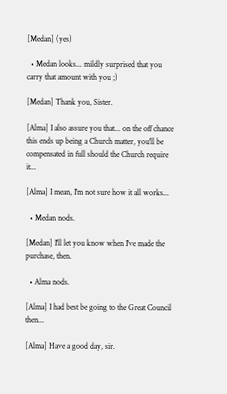[Medan] (yes)

  • Medan looks... mildly surprised that you carry that amount with you ;)

[Medan] Thank you, Sister.

[Alma] I also assure you that... on the off chance this ends up being a Church matter, you'll be compensated in full should the Church require it...

[Alma] I mean, I'm not sure how it all works...

  • Medan nods.

[Medan] I'll let you know when I've made the purchase, then.

  • Alma nods.

[Alma] I had best be going to the Great Council then...

[Alma] Have a good day, sir.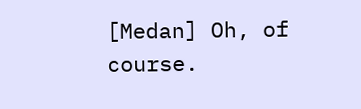[Medan] Oh, of course.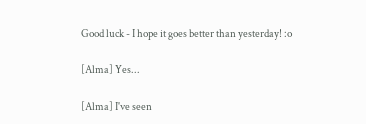Good luck - I hope it goes better than yesterday! :o

[Alma] Yes...

[Alma] I've seen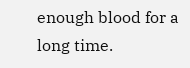enough blood for a long time.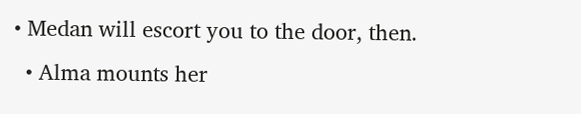• Medan will escort you to the door, then.
  • Alma mounts her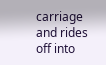carriage and rides off into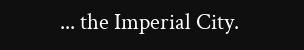... the Imperial City.